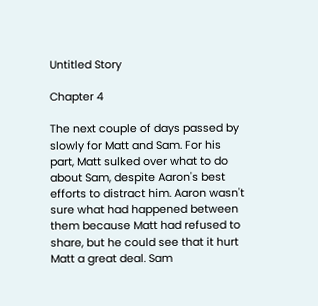Untitled Story

Chapter 4

The next couple of days passed by slowly for Matt and Sam. For his part, Matt sulked over what to do about Sam, despite Aaron's best efforts to distract him. Aaron wasn't sure what had happened between them because Matt had refused to share, but he could see that it hurt Matt a great deal. Sam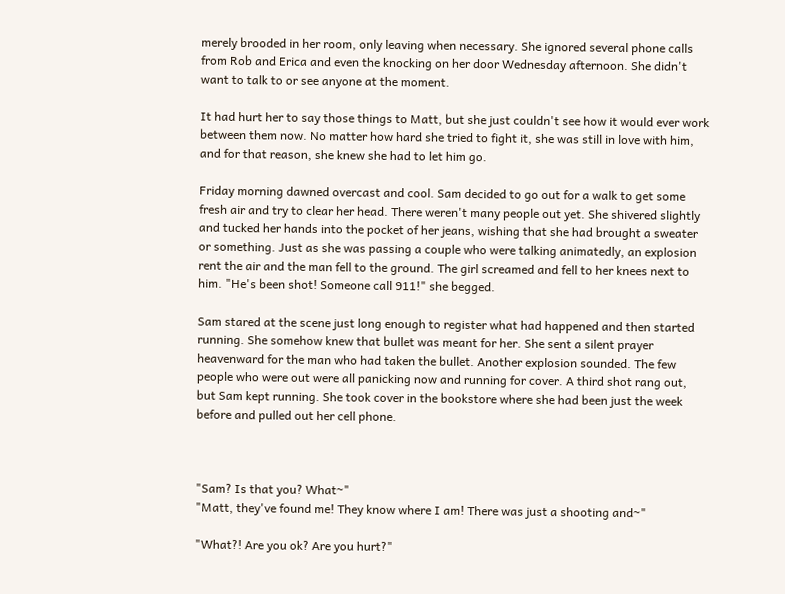merely brooded in her room, only leaving when necessary. She ignored several phone calls from Rob and Erica and even the knocking on her door Wednesday afternoon. She didn't want to talk to or see anyone at the moment.

It had hurt her to say those things to Matt, but she just couldn't see how it would ever work between them now. No matter how hard she tried to fight it, she was still in love with him, and for that reason, she knew she had to let him go.

Friday morning dawned overcast and cool. Sam decided to go out for a walk to get some fresh air and try to clear her head. There weren't many people out yet. She shivered slightly and tucked her hands into the pocket of her jeans, wishing that she had brought a sweater or something. Just as she was passing a couple who were talking animatedly, an explosion rent the air and the man fell to the ground. The girl screamed and fell to her knees next to him. "He's been shot! Someone call 911!" she begged.

Sam stared at the scene just long enough to register what had happened and then started running. She somehow knew that bullet was meant for her. She sent a silent prayer heavenward for the man who had taken the bullet. Another explosion sounded. The few people who were out were all panicking now and running for cover. A third shot rang out, but Sam kept running. She took cover in the bookstore where she had been just the week before and pulled out her cell phone.



"Sam? Is that you? What~"
"Matt, they've found me! They know where I am! There was just a shooting and~"

"What?! Are you ok? Are you hurt?"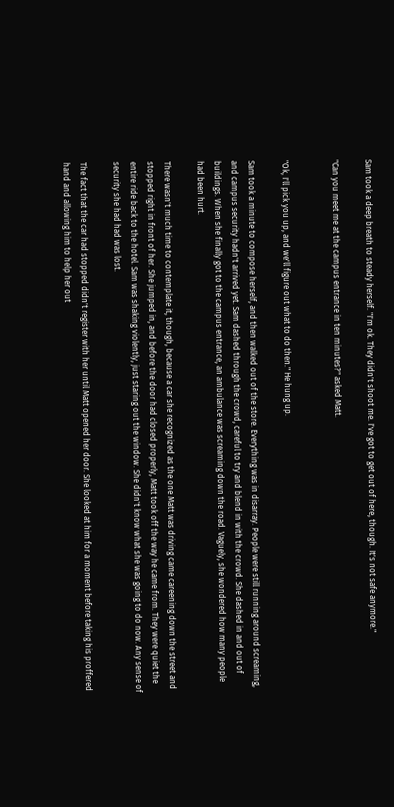Sam took a deep breath to steady herself. "I'm ok. They didn't shoot me. I've got to get out of here, though. It's not safe anymore."

"Can you meet me at the campus entrance in ten minutes?" asked Matt.


"Ok, I'll pick you up, and we'll figure out what to do then." He hung up.

Sam took a minute to compose herself, and then walked out of the store. Everything was in disarray. People were still running around screaming, and campus security hadn't arrived yet. Sam dashed through the crowd, careful to try and blend in with the crowd. She dashed in and out of buildings. When she finally got to the campus entrance, an ambulance was screaming down the road. Vaguely, she wondered how many people had been hurt.

There wasn't much time to contemplate it, though, because a car she recognized as the one Matt was driving came careening down the street and stopped right in front of her. She jumped in, and before the door had closed properly, Matt took off the way he came from. They were quiet the entire ride back to the hotel. Sam was shaking violently, just staring out the window. She didn't know what she was going to do now. Any sense of security she had had was lost.

The fact that the car had stopped didn't register with her until Matt opened her door. She looked at him for a moment before taking his proffered hand and allowing him to help her out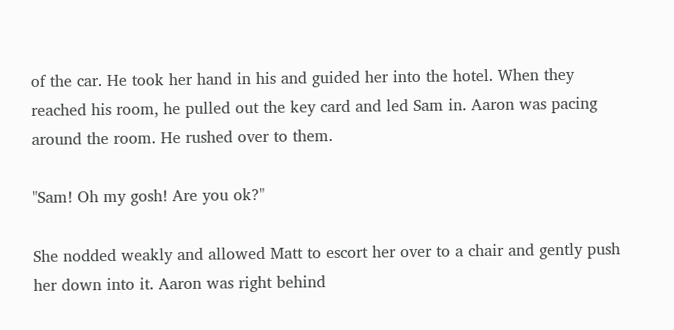of the car. He took her hand in his and guided her into the hotel. When they reached his room, he pulled out the key card and led Sam in. Aaron was pacing around the room. He rushed over to them.

"Sam! Oh my gosh! Are you ok?"

She nodded weakly and allowed Matt to escort her over to a chair and gently push her down into it. Aaron was right behind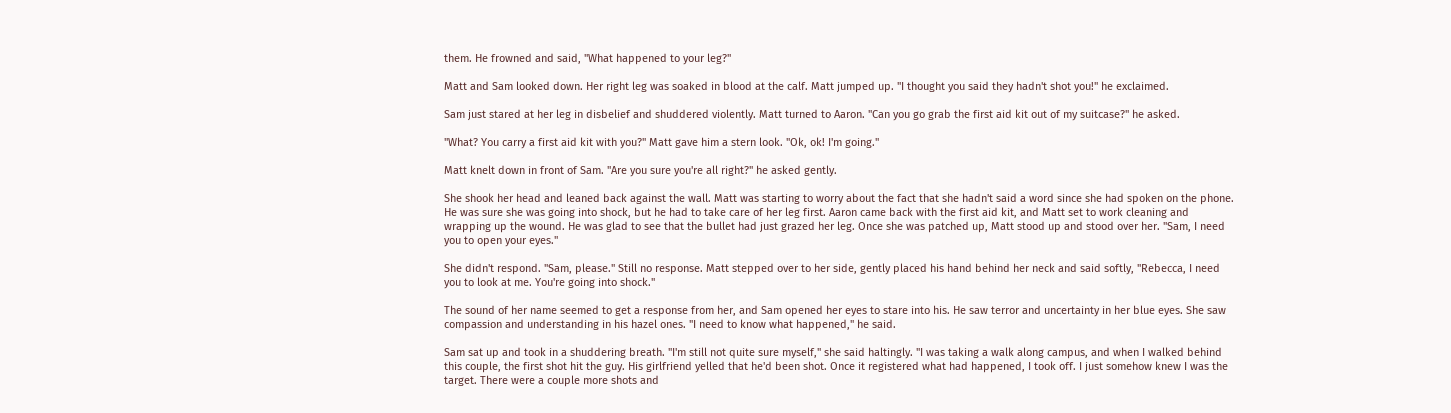them. He frowned and said, "What happened to your leg?"

Matt and Sam looked down. Her right leg was soaked in blood at the calf. Matt jumped up. "I thought you said they hadn't shot you!" he exclaimed.

Sam just stared at her leg in disbelief and shuddered violently. Matt turned to Aaron. "Can you go grab the first aid kit out of my suitcase?" he asked.

"What? You carry a first aid kit with you?" Matt gave him a stern look. "Ok, ok! I'm going."

Matt knelt down in front of Sam. "Are you sure you're all right?" he asked gently.

She shook her head and leaned back against the wall. Matt was starting to worry about the fact that she hadn't said a word since she had spoken on the phone. He was sure she was going into shock, but he had to take care of her leg first. Aaron came back with the first aid kit, and Matt set to work cleaning and wrapping up the wound. He was glad to see that the bullet had just grazed her leg. Once she was patched up, Matt stood up and stood over her. "Sam, I need you to open your eyes."

She didn't respond. "Sam, please." Still no response. Matt stepped over to her side, gently placed his hand behind her neck and said softly, "Rebecca, I need you to look at me. You're going into shock."

The sound of her name seemed to get a response from her, and Sam opened her eyes to stare into his. He saw terror and uncertainty in her blue eyes. She saw compassion and understanding in his hazel ones. "I need to know what happened," he said.

Sam sat up and took in a shuddering breath. "I'm still not quite sure myself," she said haltingly. "I was taking a walk along campus, and when I walked behind this couple, the first shot hit the guy. His girlfriend yelled that he'd been shot. Once it registered what had happened, I took off. I just somehow knew I was the target. There were a couple more shots and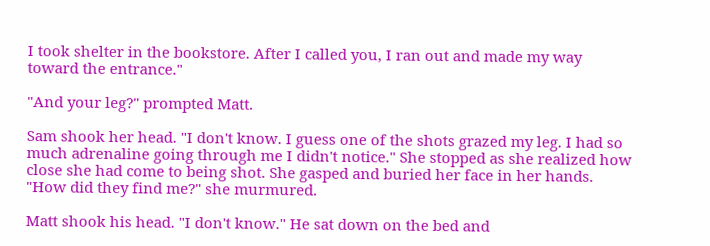I took shelter in the bookstore. After I called you, I ran out and made my way toward the entrance."

"And your leg?" prompted Matt.

Sam shook her head. "I don't know. I guess one of the shots grazed my leg. I had so much adrenaline going through me I didn't notice." She stopped as she realized how close she had come to being shot. She gasped and buried her face in her hands. "How did they find me?" she murmured.

Matt shook his head. "I don't know." He sat down on the bed and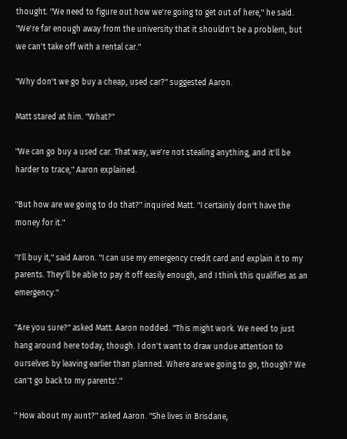thought. "We need to figure out how we're going to get out of here," he said. "We're far enough away from the university that it shouldn't be a problem, but we can't take off with a rental car."

"Why don't we go buy a cheap, used car?" suggested Aaron.

Matt stared at him. "What?"

"We can go buy a used car. That way, we're not stealing anything, and it'll be harder to trace," Aaron explained.

"But how are we going to do that?" inquired Matt. "I certainly don't have the money for it."

"I'll buy it," said Aaron. "I can use my emergency credit card and explain it to my parents. They'll be able to pay it off easily enough, and I think this qualifies as an emergency."

"Are you sure?" asked Matt. Aaron nodded. "This might work. We need to just hang around here today, though. I don't want to draw undue attention to ourselves by leaving earlier than planned. Where are we going to go, though? We can't go back to my parents'."

" How about my aunt?" asked Aaron. "She lives in Brisdane,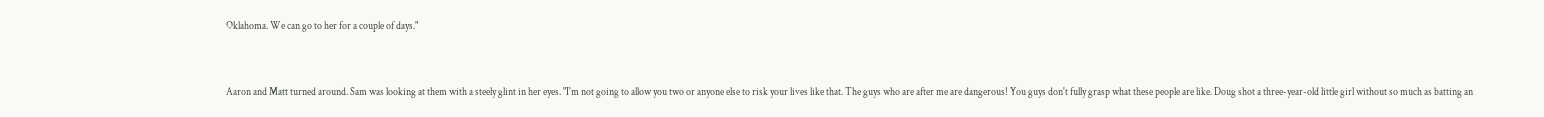Oklahoma. We can go to her for a couple of days."


Aaron and Matt turned around. Sam was looking at them with a steely glint in her eyes. "I'm not going to allow you two or anyone else to risk your lives like that. The guys who are after me are dangerous! You guys don't fully grasp what these people are like. Doug shot a three-year-old little girl without so much as batting an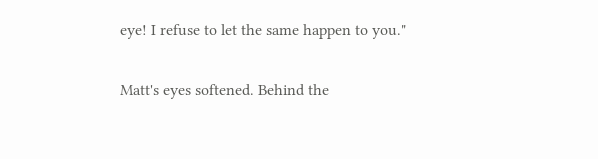eye! I refuse to let the same happen to you."

Matt's eyes softened. Behind the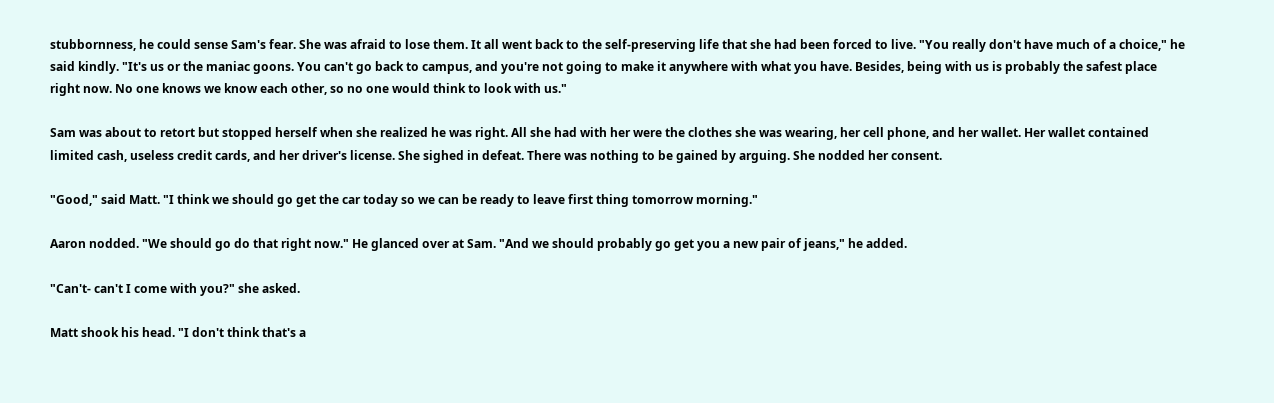stubbornness, he could sense Sam's fear. She was afraid to lose them. It all went back to the self-preserving life that she had been forced to live. "You really don't have much of a choice," he said kindly. "It's us or the maniac goons. You can't go back to campus, and you're not going to make it anywhere with what you have. Besides, being with us is probably the safest place right now. No one knows we know each other, so no one would think to look with us."

Sam was about to retort but stopped herself when she realized he was right. All she had with her were the clothes she was wearing, her cell phone, and her wallet. Her wallet contained limited cash, useless credit cards, and her driver's license. She sighed in defeat. There was nothing to be gained by arguing. She nodded her consent.

"Good," said Matt. "I think we should go get the car today so we can be ready to leave first thing tomorrow morning."

Aaron nodded. "We should go do that right now." He glanced over at Sam. "And we should probably go get you a new pair of jeans," he added.

"Can't- can't I come with you?" she asked.

Matt shook his head. "I don't think that's a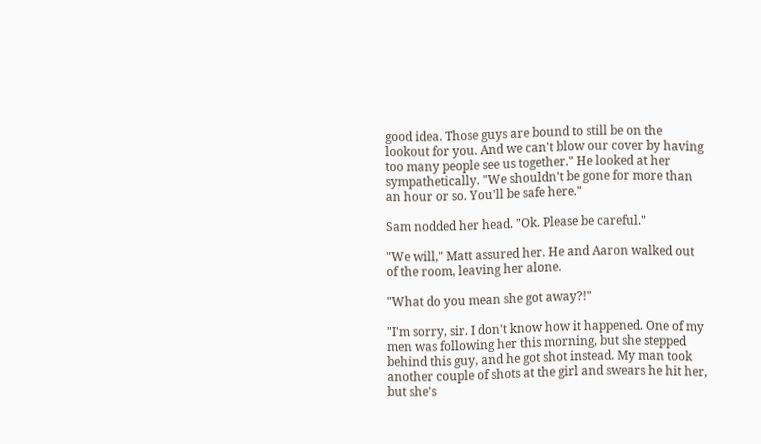good idea. Those guys are bound to still be on the lookout for you. And we can't blow our cover by having too many people see us together." He looked at her sympathetically. "We shouldn't be gone for more than an hour or so. You'll be safe here."

Sam nodded her head. "Ok. Please be careful."

"We will," Matt assured her. He and Aaron walked out of the room, leaving her alone.

"What do you mean she got away?!"

"I'm sorry, sir. I don't know how it happened. One of my men was following her this morning, but she stepped behind this guy, and he got shot instead. My man took another couple of shots at the girl and swears he hit her, but she's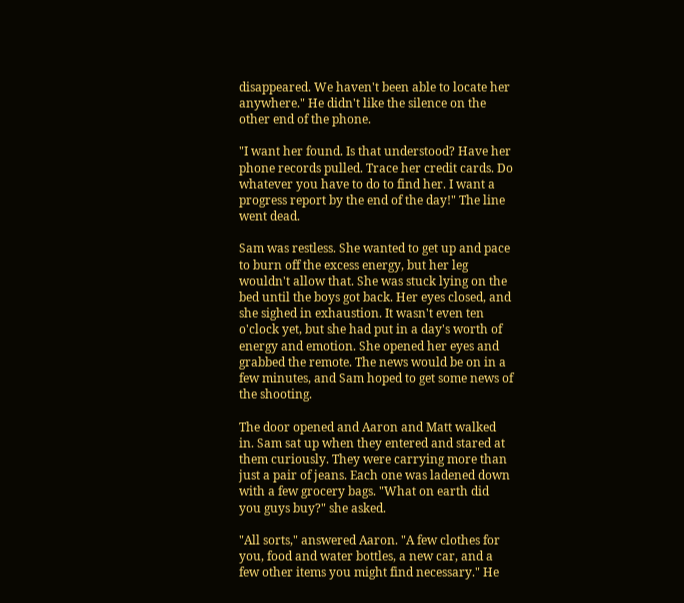disappeared. We haven't been able to locate her anywhere." He didn't like the silence on the other end of the phone.

"I want her found. Is that understood? Have her phone records pulled. Trace her credit cards. Do whatever you have to do to find her. I want a progress report by the end of the day!" The line went dead.

Sam was restless. She wanted to get up and pace to burn off the excess energy, but her leg wouldn't allow that. She was stuck lying on the bed until the boys got back. Her eyes closed, and she sighed in exhaustion. It wasn't even ten o'clock yet, but she had put in a day's worth of energy and emotion. She opened her eyes and grabbed the remote. The news would be on in a few minutes, and Sam hoped to get some news of the shooting.

The door opened and Aaron and Matt walked in. Sam sat up when they entered and stared at them curiously. They were carrying more than just a pair of jeans. Each one was ladened down with a few grocery bags. "What on earth did you guys buy?" she asked.

"All sorts," answered Aaron. "A few clothes for you, food and water bottles, a new car, and a few other items you might find necessary." He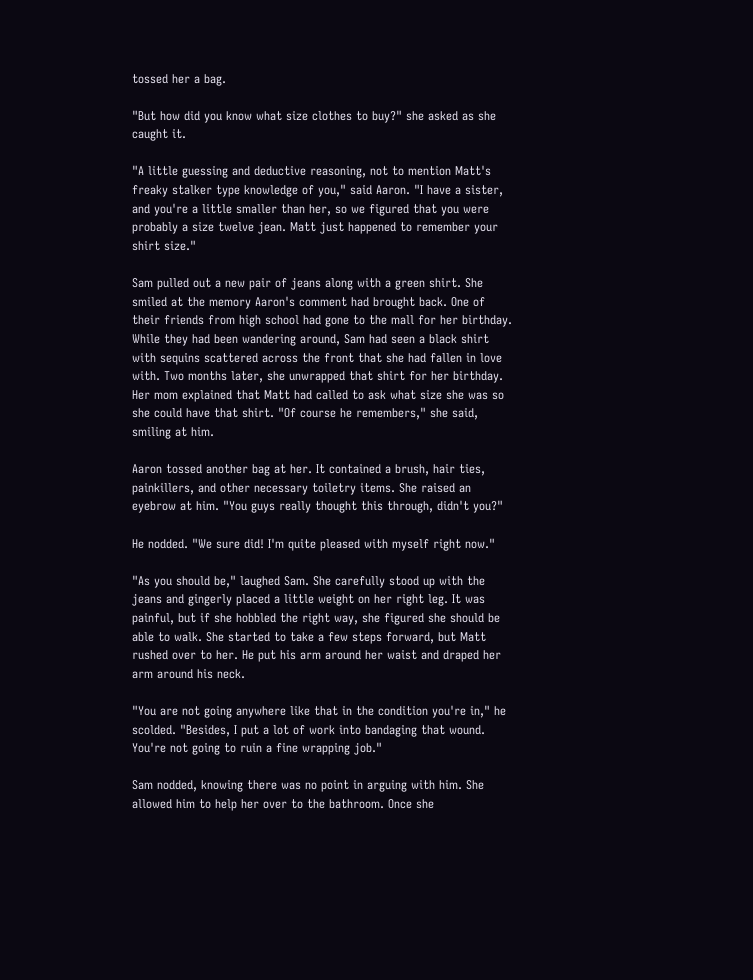tossed her a bag.

"But how did you know what size clothes to buy?" she asked as she caught it.

"A little guessing and deductive reasoning, not to mention Matt's freaky stalker type knowledge of you," said Aaron. "I have a sister, and you're a little smaller than her, so we figured that you were probably a size twelve jean. Matt just happened to remember your shirt size."

Sam pulled out a new pair of jeans along with a green shirt. She smiled at the memory Aaron's comment had brought back. One of their friends from high school had gone to the mall for her birthday. While they had been wandering around, Sam had seen a black shirt with sequins scattered across the front that she had fallen in love with. Two months later, she unwrapped that shirt for her birthday. Her mom explained that Matt had called to ask what size she was so she could have that shirt. "Of course he remembers," she said, smiling at him.

Aaron tossed another bag at her. It contained a brush, hair ties, painkillers, and other necessary toiletry items. She raised an eyebrow at him. "You guys really thought this through, didn't you?"

He nodded. "We sure did! I'm quite pleased with myself right now."

"As you should be," laughed Sam. She carefully stood up with the jeans and gingerly placed a little weight on her right leg. It was painful, but if she hobbled the right way, she figured she should be able to walk. She started to take a few steps forward, but Matt rushed over to her. He put his arm around her waist and draped her arm around his neck.

"You are not going anywhere like that in the condition you're in," he scolded. "Besides, I put a lot of work into bandaging that wound. You're not going to ruin a fine wrapping job."

Sam nodded, knowing there was no point in arguing with him. She allowed him to help her over to the bathroom. Once she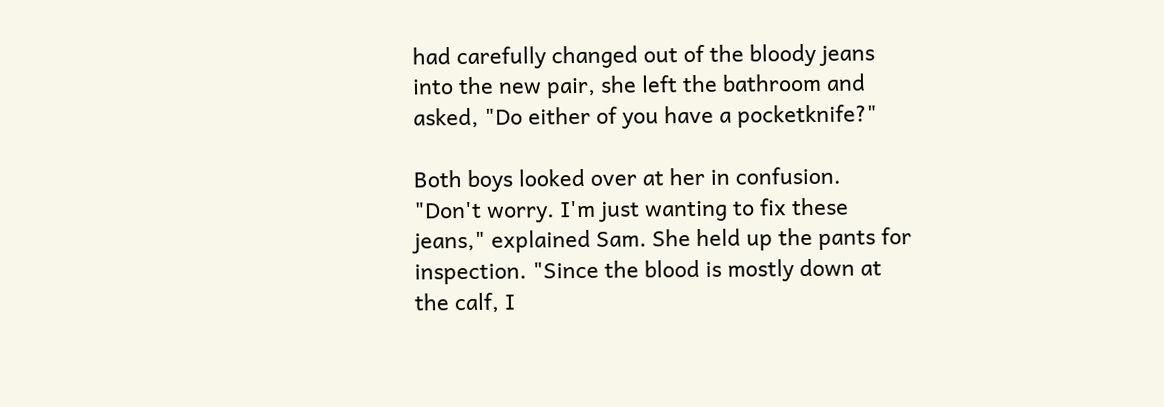had carefully changed out of the bloody jeans into the new pair, she left the bathroom and asked, "Do either of you have a pocketknife?"

Both boys looked over at her in confusion. "Don't worry. I'm just wanting to fix these jeans," explained Sam. She held up the pants for inspection. "Since the blood is mostly down at the calf, I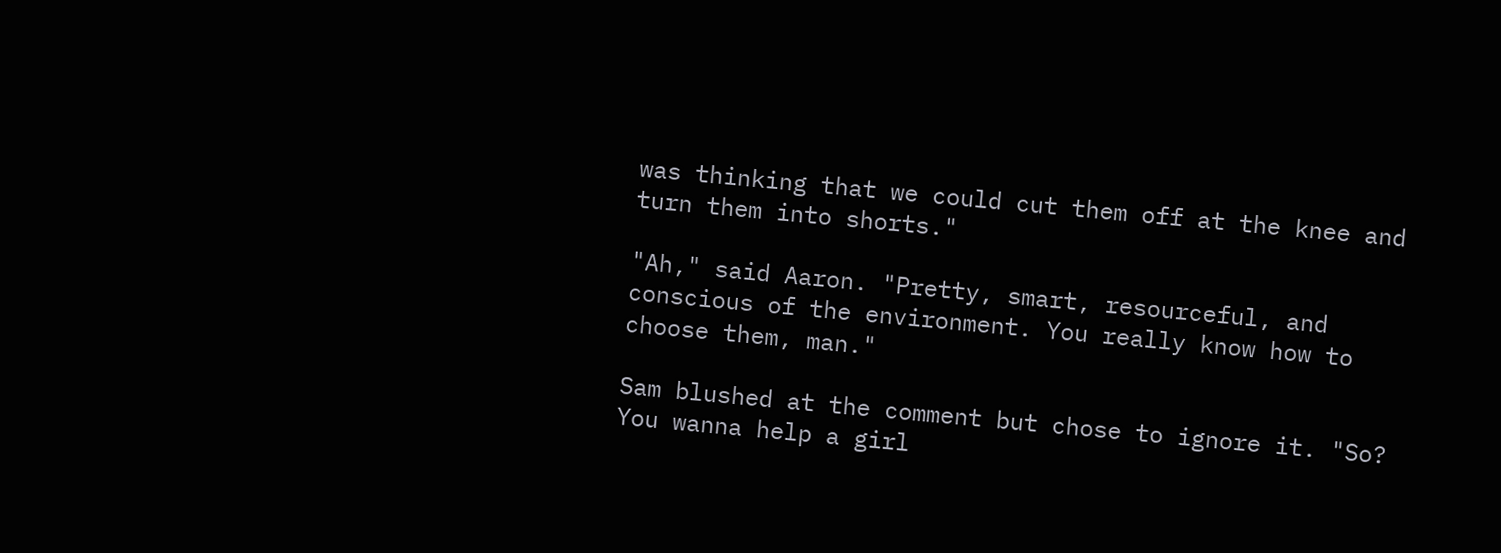was thinking that we could cut them off at the knee and turn them into shorts."

"Ah," said Aaron. "Pretty, smart, resourceful, and conscious of the environment. You really know how to choose them, man."

Sam blushed at the comment but chose to ignore it. "So? You wanna help a girl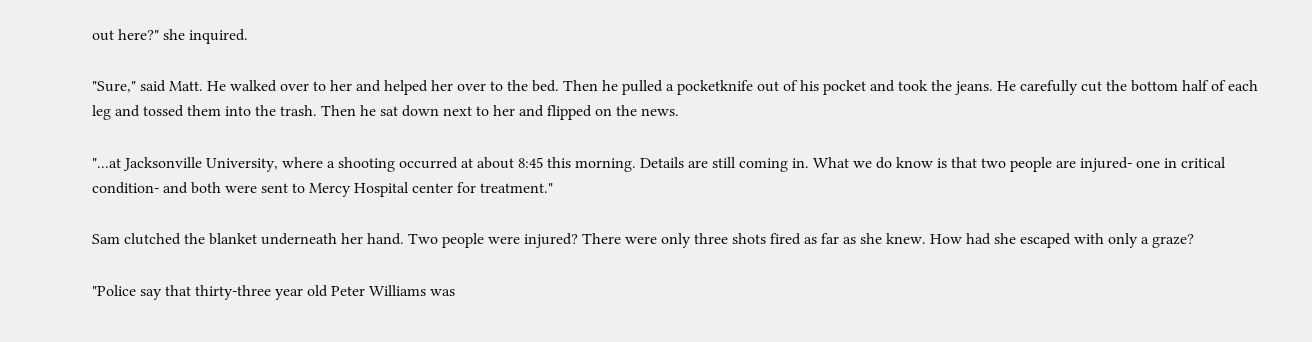out here?" she inquired.

"Sure," said Matt. He walked over to her and helped her over to the bed. Then he pulled a pocketknife out of his pocket and took the jeans. He carefully cut the bottom half of each leg and tossed them into the trash. Then he sat down next to her and flipped on the news.

"...at Jacksonville University, where a shooting occurred at about 8:45 this morning. Details are still coming in. What we do know is that two people are injured- one in critical condition- and both were sent to Mercy Hospital center for treatment."

Sam clutched the blanket underneath her hand. Two people were injured? There were only three shots fired as far as she knew. How had she escaped with only a graze?

"Police say that thirty-three year old Peter Williams was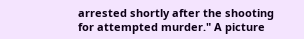arrested shortly after the shooting for attempted murder." A picture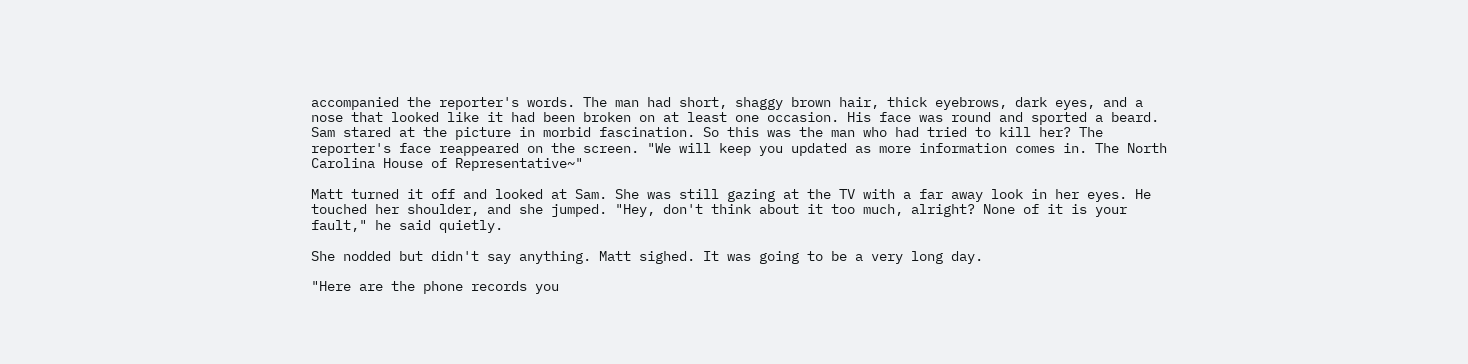accompanied the reporter's words. The man had short, shaggy brown hair, thick eyebrows, dark eyes, and a nose that looked like it had been broken on at least one occasion. His face was round and sported a beard. Sam stared at the picture in morbid fascination. So this was the man who had tried to kill her? The reporter's face reappeared on the screen. "We will keep you updated as more information comes in. The North Carolina House of Representative~"

Matt turned it off and looked at Sam. She was still gazing at the TV with a far away look in her eyes. He touched her shoulder, and she jumped. "Hey, don't think about it too much, alright? None of it is your fault," he said quietly.

She nodded but didn't say anything. Matt sighed. It was going to be a very long day.

"Here are the phone records you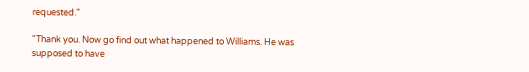requested."

"Thank you. Now go find out what happened to Williams. He was supposed to have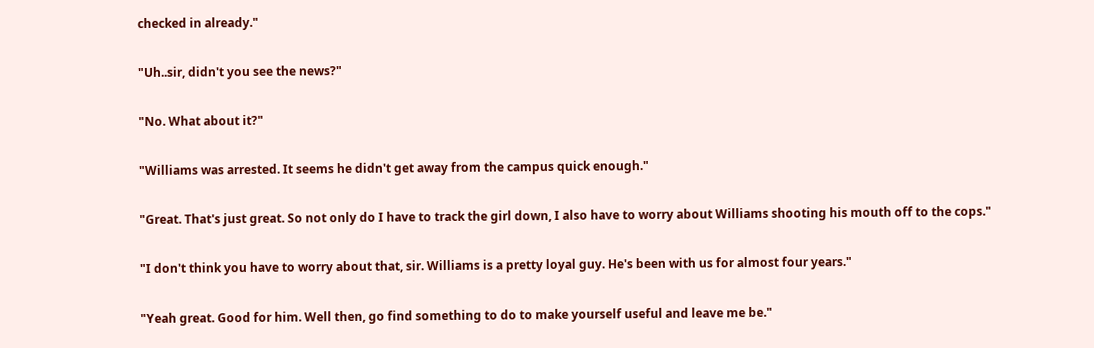checked in already."

"Uh..sir, didn't you see the news?"

"No. What about it?"

"Williams was arrested. It seems he didn't get away from the campus quick enough."

"Great. That's just great. So not only do I have to track the girl down, I also have to worry about Williams shooting his mouth off to the cops."

"I don't think you have to worry about that, sir. Williams is a pretty loyal guy. He's been with us for almost four years."

"Yeah great. Good for him. Well then, go find something to do to make yourself useful and leave me be."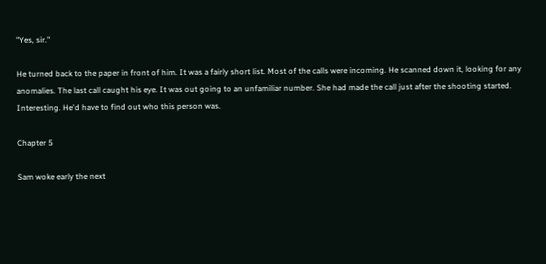"Yes, sir."

He turned back to the paper in front of him. It was a fairly short list. Most of the calls were incoming. He scanned down it, looking for any anomalies. The last call caught his eye. It was out going to an unfamiliar number. She had made the call just after the shooting started. Interesting. He'd have to find out who this person was.

Chapter 5

Sam woke early the next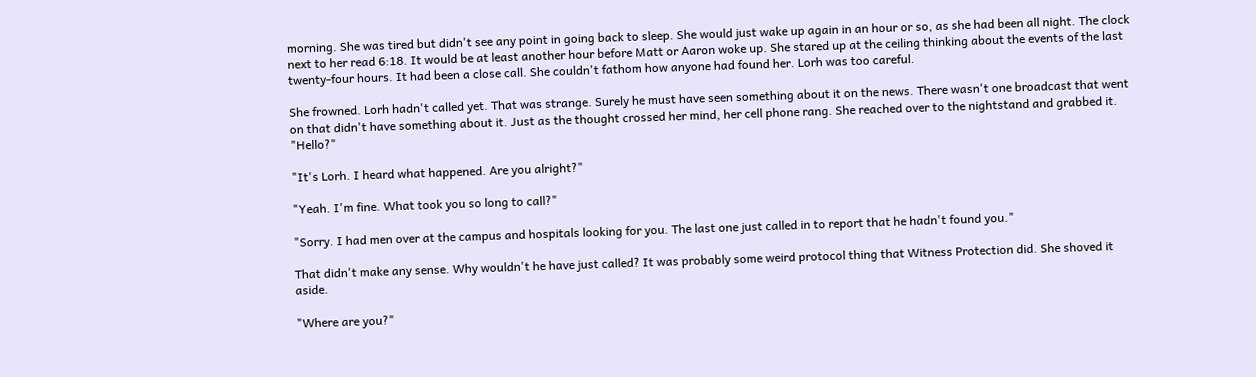morning. She was tired but didn't see any point in going back to sleep. She would just wake up again in an hour or so, as she had been all night. The clock next to her read 6:18. It would be at least another hour before Matt or Aaron woke up. She stared up at the ceiling thinking about the events of the last twenty-four hours. It had been a close call. She couldn't fathom how anyone had found her. Lorh was too careful.

She frowned. Lorh hadn't called yet. That was strange. Surely he must have seen something about it on the news. There wasn't one broadcast that went on that didn't have something about it. Just as the thought crossed her mind, her cell phone rang. She reached over to the nightstand and grabbed it. "Hello?"

"It's Lorh. I heard what happened. Are you alright?"

"Yeah. I'm fine. What took you so long to call?"

"Sorry. I had men over at the campus and hospitals looking for you. The last one just called in to report that he hadn't found you."

That didn't make any sense. Why wouldn't he have just called? It was probably some weird protocol thing that Witness Protection did. She shoved it aside.

"Where are you?"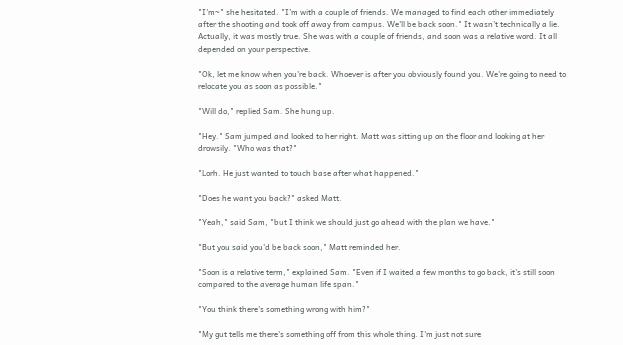"I'm~" she hesitated. "I'm with a couple of friends. We managed to find each other immediately after the shooting and took off away from campus. We'll be back soon." It wasn't technically a lie. Actually, it was mostly true. She was with a couple of friends, and soon was a relative word. It all depended on your perspective.

"Ok, let me know when you're back. Whoever is after you obviously found you. We're going to need to relocate you as soon as possible."

"Will do," replied Sam. She hung up.

"Hey." Sam jumped and looked to her right. Matt was sitting up on the floor and looking at her drowsily. "Who was that?"

"Lorh. He just wanted to touch base after what happened."

"Does he want you back?" asked Matt.

"Yeah," said Sam, "but I think we should just go ahead with the plan we have."

"But you said you'd be back soon," Matt reminded her.

"Soon is a relative term," explained Sam. "Even if I waited a few months to go back, it's still soon compared to the average human life span."

"You think there's something wrong with him?"

"My gut tells me there's something off from this whole thing. I'm just not sure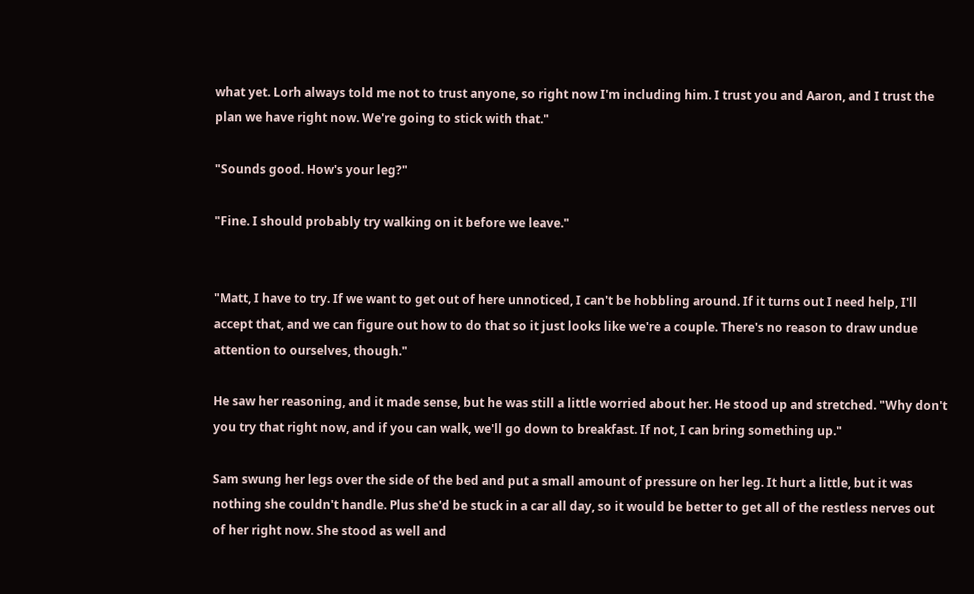what yet. Lorh always told me not to trust anyone, so right now I'm including him. I trust you and Aaron, and I trust the plan we have right now. We're going to stick with that."

"Sounds good. How's your leg?"

"Fine. I should probably try walking on it before we leave."


"Matt, I have to try. If we want to get out of here unnoticed, I can't be hobbling around. If it turns out I need help, I'll accept that, and we can figure out how to do that so it just looks like we're a couple. There's no reason to draw undue attention to ourselves, though."

He saw her reasoning, and it made sense, but he was still a little worried about her. He stood up and stretched. "Why don't you try that right now, and if you can walk, we'll go down to breakfast. If not, I can bring something up."

Sam swung her legs over the side of the bed and put a small amount of pressure on her leg. It hurt a little, but it was nothing she couldn't handle. Plus she'd be stuck in a car all day, so it would be better to get all of the restless nerves out of her right now. She stood as well and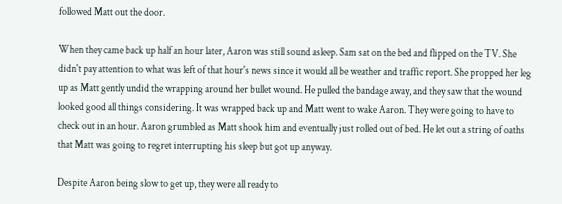followed Matt out the door.

When they came back up half an hour later, Aaron was still sound asleep. Sam sat on the bed and flipped on the TV. She didn't pay attention to what was left of that hour's news since it would all be weather and traffic report. She propped her leg up as Matt gently undid the wrapping around her bullet wound. He pulled the bandage away, and they saw that the wound looked good all things considering. It was wrapped back up and Matt went to wake Aaron. They were going to have to check out in an hour. Aaron grumbled as Matt shook him and eventually just rolled out of bed. He let out a string of oaths that Matt was going to regret interrupting his sleep but got up anyway.

Despite Aaron being slow to get up, they were all ready to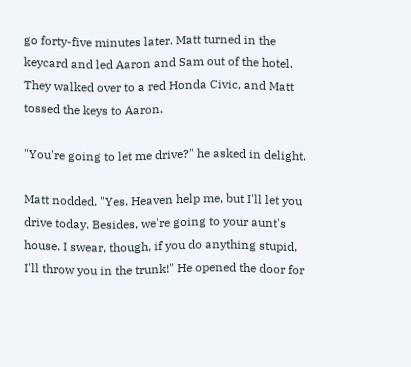go forty-five minutes later. Matt turned in the keycard and led Aaron and Sam out of the hotel. They walked over to a red Honda Civic, and Matt tossed the keys to Aaron.

"You're going to let me drive?" he asked in delight.

Matt nodded. "Yes. Heaven help me, but I'll let you drive today. Besides, we're going to your aunt's house. I swear, though, if you do anything stupid, I'll throw you in the trunk!" He opened the door for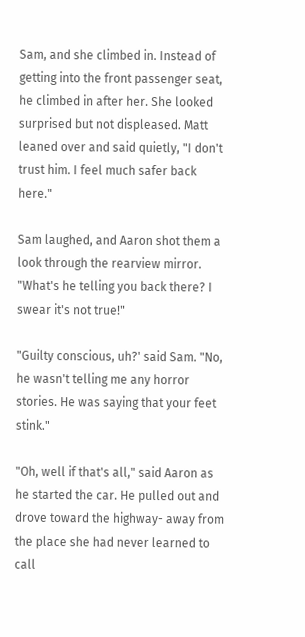Sam, and she climbed in. Instead of getting into the front passenger seat, he climbed in after her. She looked surprised but not displeased. Matt leaned over and said quietly, "I don't trust him. I feel much safer back here."

Sam laughed, and Aaron shot them a look through the rearview mirror. "What's he telling you back there? I swear it's not true!"

"Guilty conscious, uh?' said Sam. "No, he wasn't telling me any horror stories. He was saying that your feet stink."

"Oh, well if that's all," said Aaron as he started the car. He pulled out and drove toward the highway- away from the place she had never learned to call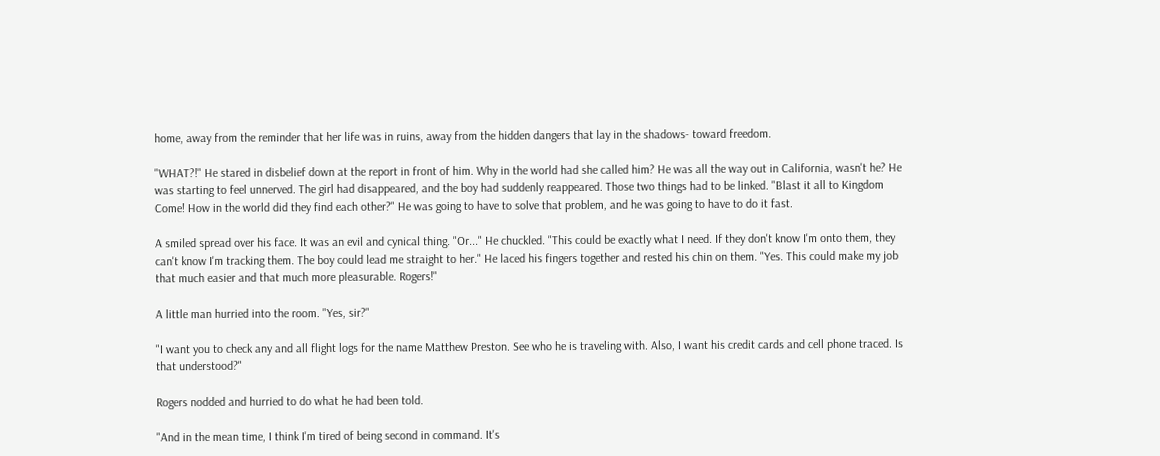home, away from the reminder that her life was in ruins, away from the hidden dangers that lay in the shadows- toward freedom.

"WHAT?!" He stared in disbelief down at the report in front of him. Why in the world had she called him? He was all the way out in California, wasn't he? He was starting to feel unnerved. The girl had disappeared, and the boy had suddenly reappeared. Those two things had to be linked. "Blast it all to Kingdom Come! How in the world did they find each other?" He was going to have to solve that problem, and he was going to have to do it fast.

A smiled spread over his face. It was an evil and cynical thing. "Or..." He chuckled. "This could be exactly what I need. If they don't know I'm onto them, they can't know I'm tracking them. The boy could lead me straight to her." He laced his fingers together and rested his chin on them. "Yes. This could make my job that much easier and that much more pleasurable. Rogers!"

A little man hurried into the room. "Yes, sir?"

"I want you to check any and all flight logs for the name Matthew Preston. See who he is traveling with. Also, I want his credit cards and cell phone traced. Is that understood?"

Rogers nodded and hurried to do what he had been told.

"And in the mean time, I think I'm tired of being second in command. It's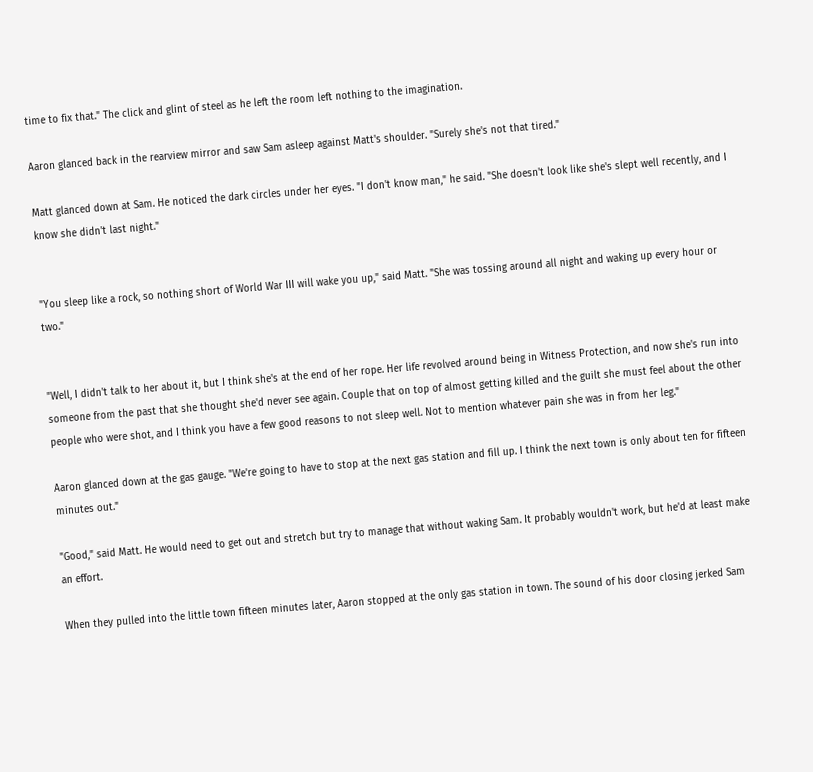time to fix that." The click and glint of steel as he left the room left nothing to the imagination.

Aaron glanced back in the rearview mirror and saw Sam asleep against Matt's shoulder. "Surely she's not that tired."

Matt glanced down at Sam. He noticed the dark circles under her eyes. "I don't know man," he said. "She doesn't look like she's slept well recently, and I know she didn't last night."


"You sleep like a rock, so nothing short of World War III will wake you up," said Matt. "She was tossing around all night and waking up every hour or two."


"Well, I didn't talk to her about it, but I think she's at the end of her rope. Her life revolved around being in Witness Protection, and now she's run into someone from the past that she thought she'd never see again. Couple that on top of almost getting killed and the guilt she must feel about the other people who were shot, and I think you have a few good reasons to not sleep well. Not to mention whatever pain she was in from her leg."

Aaron glanced down at the gas gauge. "We're going to have to stop at the next gas station and fill up. I think the next town is only about ten for fifteen minutes out."

"Good," said Matt. He would need to get out and stretch but try to manage that without waking Sam. It probably wouldn't work, but he'd at least make an effort.

When they pulled into the little town fifteen minutes later, Aaron stopped at the only gas station in town. The sound of his door closing jerked Sam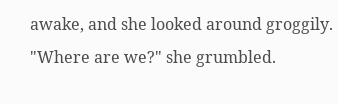awake, and she looked around groggily. "Where are we?" she grumbled.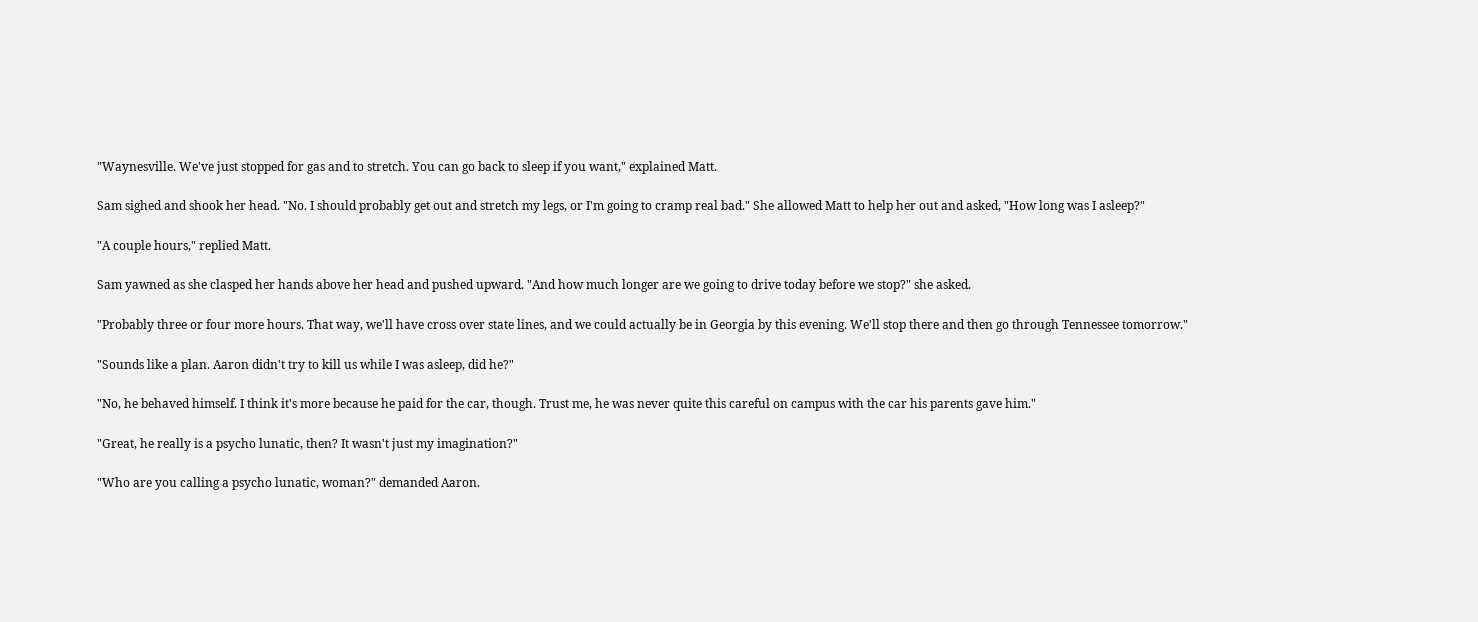"Waynesville. We've just stopped for gas and to stretch. You can go back to sleep if you want," explained Matt.

Sam sighed and shook her head. "No. I should probably get out and stretch my legs, or I'm going to cramp real bad." She allowed Matt to help her out and asked, "How long was I asleep?"

"A couple hours," replied Matt.

Sam yawned as she clasped her hands above her head and pushed upward. "And how much longer are we going to drive today before we stop?" she asked.

"Probably three or four more hours. That way, we'll have cross over state lines, and we could actually be in Georgia by this evening. We'll stop there and then go through Tennessee tomorrow."

"Sounds like a plan. Aaron didn't try to kill us while I was asleep, did he?"

"No, he behaved himself. I think it's more because he paid for the car, though. Trust me, he was never quite this careful on campus with the car his parents gave him."

"Great, he really is a psycho lunatic, then? It wasn't just my imagination?"

"Who are you calling a psycho lunatic, woman?" demanded Aaron.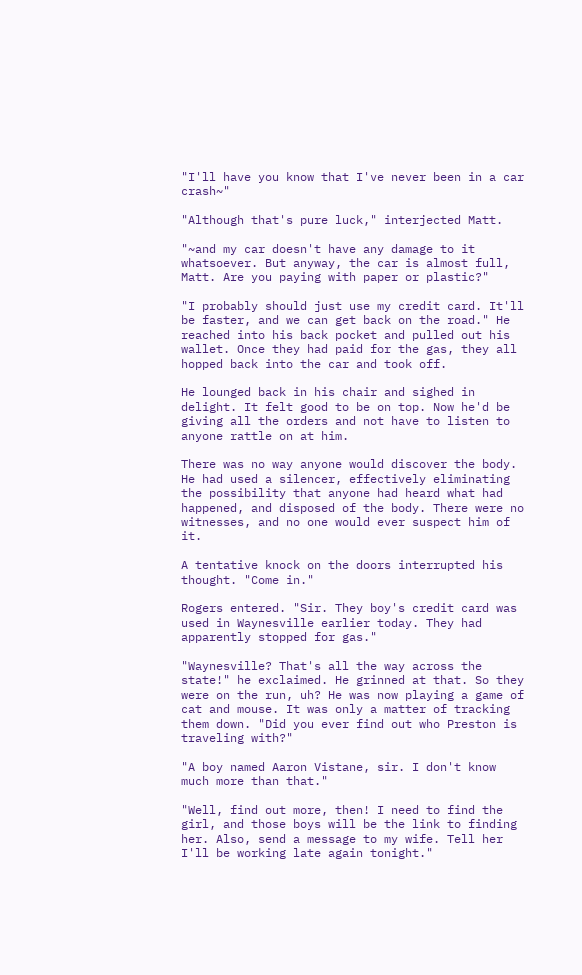"I'll have you know that I've never been in a car crash~"

"Although that's pure luck," interjected Matt.

"~and my car doesn't have any damage to it whatsoever. But anyway, the car is almost full, Matt. Are you paying with paper or plastic?"

"I probably should just use my credit card. It'll be faster, and we can get back on the road." He reached into his back pocket and pulled out his wallet. Once they had paid for the gas, they all hopped back into the car and took off.

He lounged back in his chair and sighed in delight. It felt good to be on top. Now he'd be giving all the orders and not have to listen to anyone rattle on at him.

There was no way anyone would discover the body. He had used a silencer, effectively eliminating the possibility that anyone had heard what had happened, and disposed of the body. There were no witnesses, and no one would ever suspect him of it.

A tentative knock on the doors interrupted his thought. "Come in."

Rogers entered. "Sir. They boy's credit card was used in Waynesville earlier today. They had apparently stopped for gas."

"Waynesville? That's all the way across the state!" he exclaimed. He grinned at that. So they were on the run, uh? He was now playing a game of cat and mouse. It was only a matter of tracking them down. "Did you ever find out who Preston is traveling with?"

"A boy named Aaron Vistane, sir. I don't know much more than that."

"Well, find out more, then! I need to find the girl, and those boys will be the link to finding her. Also, send a message to my wife. Tell her I'll be working late again tonight."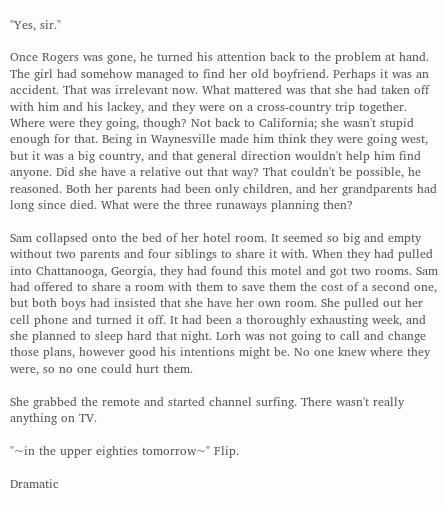"Yes, sir."

Once Rogers was gone, he turned his attention back to the problem at hand. The girl had somehow managed to find her old boyfriend. Perhaps it was an accident. That was irrelevant now. What mattered was that she had taken off with him and his lackey, and they were on a cross-country trip together. Where were they going, though? Not back to California; she wasn't stupid enough for that. Being in Waynesville made him think they were going west, but it was a big country, and that general direction wouldn't help him find anyone. Did she have a relative out that way? That couldn't be possible, he reasoned. Both her parents had been only children, and her grandparents had long since died. What were the three runaways planning then?

Sam collapsed onto the bed of her hotel room. It seemed so big and empty without two parents and four siblings to share it with. When they had pulled into Chattanooga, Georgia, they had found this motel and got two rooms. Sam had offered to share a room with them to save them the cost of a second one, but both boys had insisted that she have her own room. She pulled out her cell phone and turned it off. It had been a thoroughly exhausting week, and she planned to sleep hard that night. Lorh was not going to call and change those plans, however good his intentions might be. No one knew where they were, so no one could hurt them.

She grabbed the remote and started channel surfing. There wasn't really anything on TV.

"~in the upper eighties tomorrow~" Flip.

Dramatic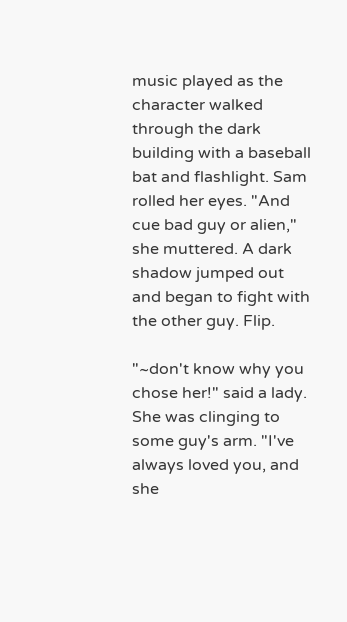music played as the character walked through the dark building with a baseball bat and flashlight. Sam rolled her eyes. "And cue bad guy or alien," she muttered. A dark shadow jumped out and began to fight with the other guy. Flip.

"~don't know why you chose her!" said a lady. She was clinging to some guy's arm. "I've always loved you, and she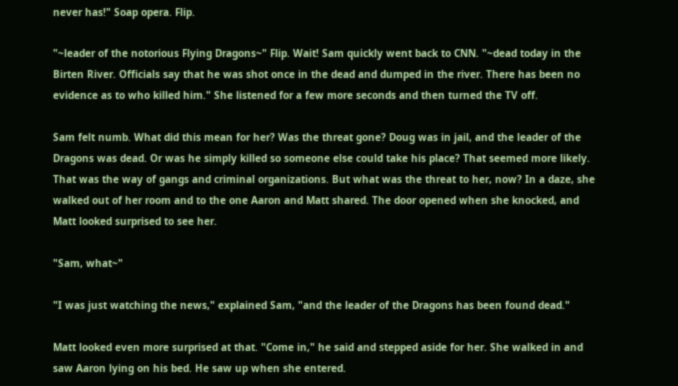never has!" Soap opera. Flip.

"~leader of the notorious Flying Dragons~" Flip. Wait! Sam quickly went back to CNN. "~dead today in the Birten River. Officials say that he was shot once in the dead and dumped in the river. There has been no evidence as to who killed him." She listened for a few more seconds and then turned the TV off.

Sam felt numb. What did this mean for her? Was the threat gone? Doug was in jail, and the leader of the Dragons was dead. Or was he simply killed so someone else could take his place? That seemed more likely. That was the way of gangs and criminal organizations. But what was the threat to her, now? In a daze, she walked out of her room and to the one Aaron and Matt shared. The door opened when she knocked, and Matt looked surprised to see her.

"Sam, what~"

"I was just watching the news," explained Sam, "and the leader of the Dragons has been found dead."

Matt looked even more surprised at that. "Come in," he said and stepped aside for her. She walked in and saw Aaron lying on his bed. He saw up when she entered.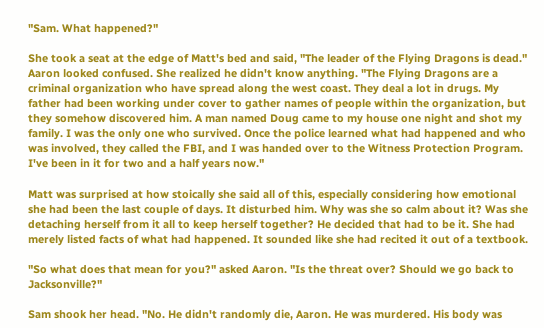"Sam. What happened?"

She took a seat at the edge of Matt's bed and said, "The leader of the Flying Dragons is dead." Aaron looked confused. She realized he didn't know anything. "The Flying Dragons are a criminal organization who have spread along the west coast. They deal a lot in drugs. My father had been working under cover to gather names of people within the organization, but they somehow discovered him. A man named Doug came to my house one night and shot my family. I was the only one who survived. Once the police learned what had happened and who was involved, they called the FBI, and I was handed over to the Witness Protection Program. I've been in it for two and a half years now."

Matt was surprised at how stoically she said all of this, especially considering how emotional she had been the last couple of days. It disturbed him. Why was she so calm about it? Was she detaching herself from it all to keep herself together? He decided that had to be it. She had merely listed facts of what had happened. It sounded like she had recited it out of a textbook.

"So what does that mean for you?" asked Aaron. "Is the threat over? Should we go back to Jacksonville?"

Sam shook her head. "No. He didn't randomly die, Aaron. He was murdered. His body was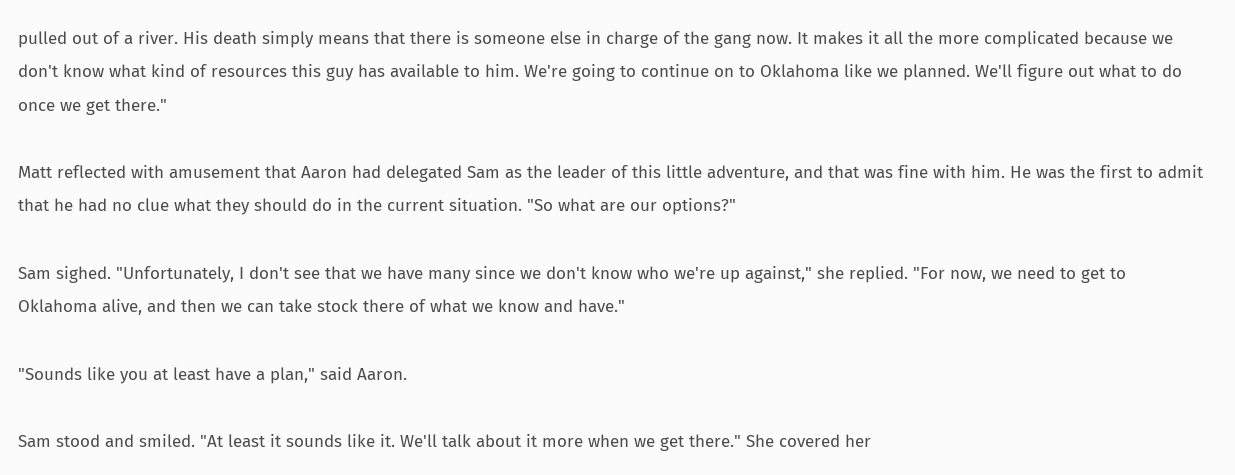pulled out of a river. His death simply means that there is someone else in charge of the gang now. It makes it all the more complicated because we don't know what kind of resources this guy has available to him. We're going to continue on to Oklahoma like we planned. We'll figure out what to do once we get there."

Matt reflected with amusement that Aaron had delegated Sam as the leader of this little adventure, and that was fine with him. He was the first to admit that he had no clue what they should do in the current situation. "So what are our options?"

Sam sighed. "Unfortunately, I don't see that we have many since we don't know who we're up against," she replied. "For now, we need to get to Oklahoma alive, and then we can take stock there of what we know and have."

"Sounds like you at least have a plan," said Aaron.

Sam stood and smiled. "At least it sounds like it. We'll talk about it more when we get there." She covered her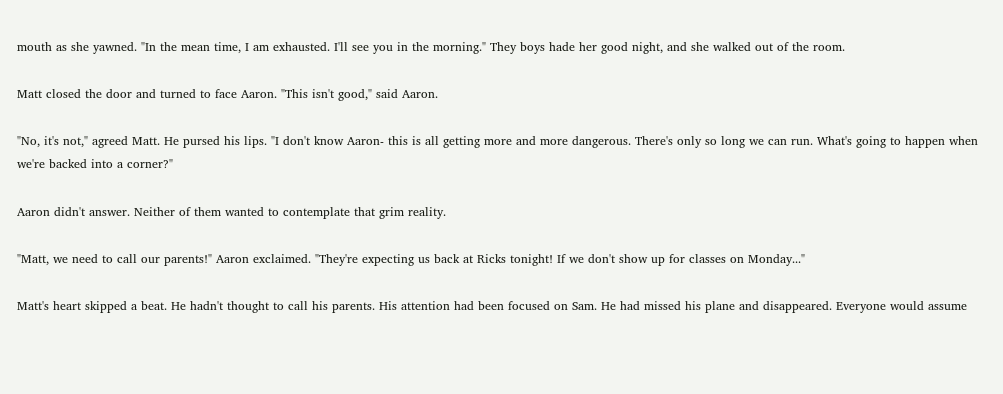mouth as she yawned. "In the mean time, I am exhausted. I'll see you in the morning." They boys hade her good night, and she walked out of the room.

Matt closed the door and turned to face Aaron. "This isn't good," said Aaron.

"No, it's not," agreed Matt. He pursed his lips. "I don't know Aaron- this is all getting more and more dangerous. There's only so long we can run. What's going to happen when we're backed into a corner?"

Aaron didn't answer. Neither of them wanted to contemplate that grim reality.

"Matt, we need to call our parents!" Aaron exclaimed. "They're expecting us back at Ricks tonight! If we don't show up for classes on Monday..."

Matt's heart skipped a beat. He hadn't thought to call his parents. His attention had been focused on Sam. He had missed his plane and disappeared. Everyone would assume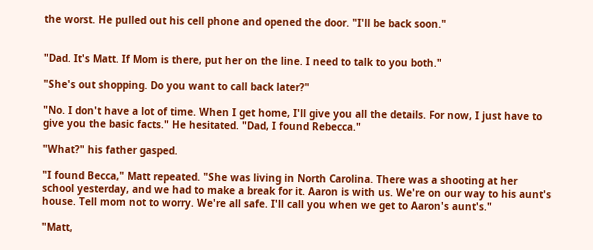the worst. He pulled out his cell phone and opened the door. "I'll be back soon."


"Dad. It's Matt. If Mom is there, put her on the line. I need to talk to you both."

"She's out shopping. Do you want to call back later?"

"No. I don't have a lot of time. When I get home, I'll give you all the details. For now, I just have to give you the basic facts." He hesitated. "Dad, I found Rebecca."

"What?" his father gasped.

"I found Becca," Matt repeated. "She was living in North Carolina. There was a shooting at her school yesterday, and we had to make a break for it. Aaron is with us. We're on our way to his aunt's house. Tell mom not to worry. We're all safe. I'll call you when we get to Aaron's aunt's."

"Matt,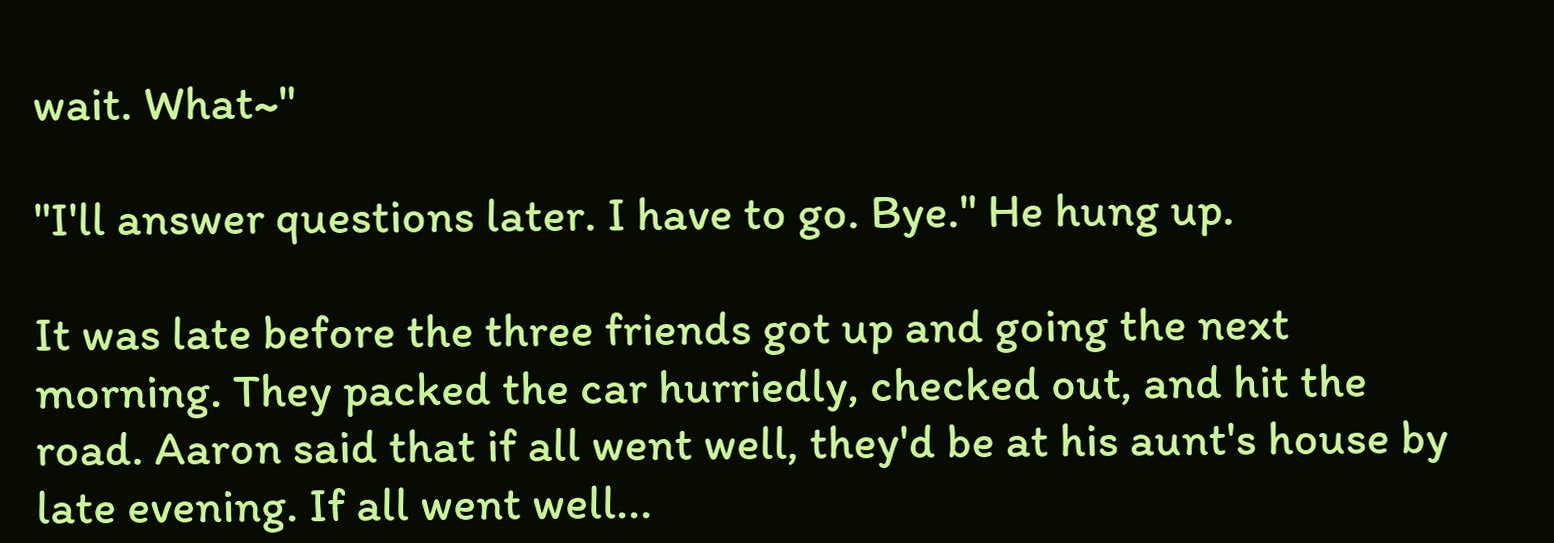wait. What~"

"I'll answer questions later. I have to go. Bye." He hung up.

It was late before the three friends got up and going the next morning. They packed the car hurriedly, checked out, and hit the road. Aaron said that if all went well, they'd be at his aunt's house by late evening. If all went well...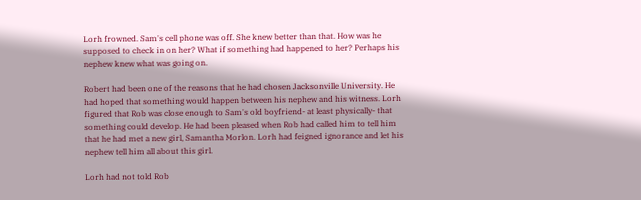Lorh frowned. Sam's cell phone was off. She knew better than that. How was he supposed to check in on her? What if something had happened to her? Perhaps his nephew knew what was going on.

Robert had been one of the reasons that he had chosen Jacksonville University. He had hoped that something would happen between his nephew and his witness. Lorh figured that Rob was close enough to Sam's old boyfriend- at least physically- that something could develop. He had been pleased when Rob had called him to tell him that he had met a new girl, Samantha Morlon. Lorh had feigned ignorance and let his nephew tell him all about this girl.

Lorh had not told Rob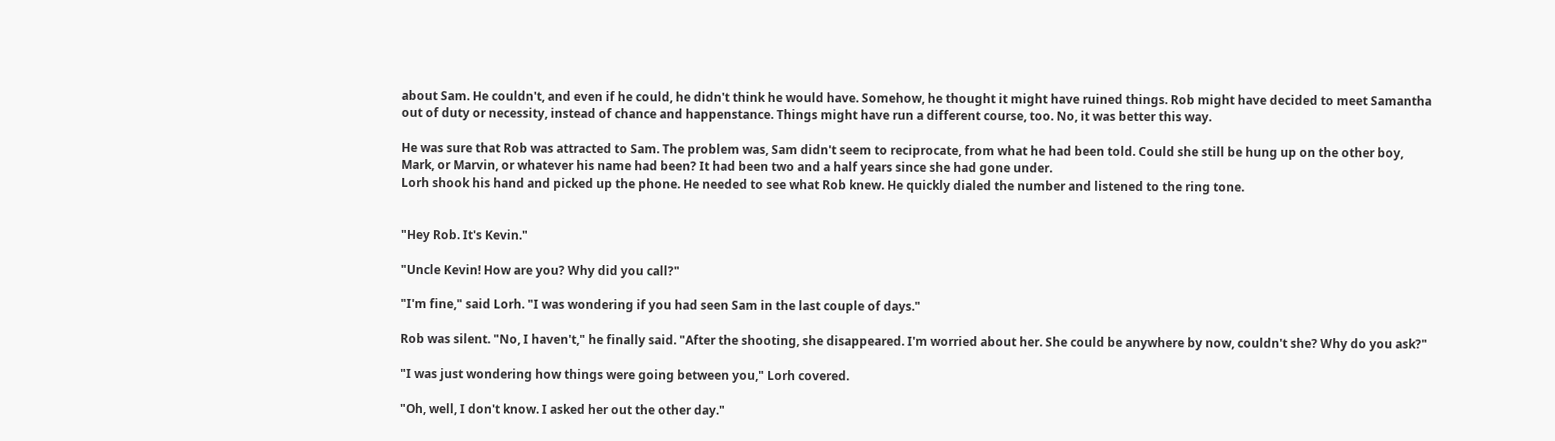about Sam. He couldn't, and even if he could, he didn't think he would have. Somehow, he thought it might have ruined things. Rob might have decided to meet Samantha out of duty or necessity, instead of chance and happenstance. Things might have run a different course, too. No, it was better this way.

He was sure that Rob was attracted to Sam. The problem was, Sam didn't seem to reciprocate, from what he had been told. Could she still be hung up on the other boy, Mark, or Marvin, or whatever his name had been? It had been two and a half years since she had gone under.
Lorh shook his hand and picked up the phone. He needed to see what Rob knew. He quickly dialed the number and listened to the ring tone.


"Hey Rob. It's Kevin."

"Uncle Kevin! How are you? Why did you call?"

"I'm fine," said Lorh. "I was wondering if you had seen Sam in the last couple of days."

Rob was silent. "No, I haven't," he finally said. "After the shooting, she disappeared. I'm worried about her. She could be anywhere by now, couldn't she? Why do you ask?"

"I was just wondering how things were going between you," Lorh covered.

"Oh, well, I don't know. I asked her out the other day."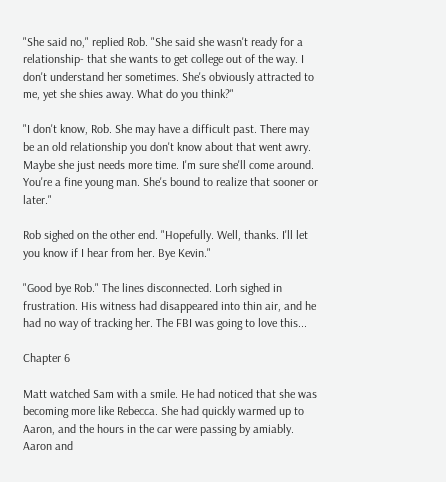"She said no," replied Rob. "She said she wasn't ready for a relationship- that she wants to get college out of the way. I don't understand her sometimes. She's obviously attracted to me, yet she shies away. What do you think?"

"I don't know, Rob. She may have a difficult past. There may be an old relationship you don't know about that went awry. Maybe she just needs more time. I'm sure she'll come around. You're a fine young man. She's bound to realize that sooner or later."

Rob sighed on the other end. "Hopefully. Well, thanks. I'll let you know if I hear from her. Bye Kevin."

"Good bye Rob." The lines disconnected. Lorh sighed in frustration. His witness had disappeared into thin air, and he had no way of tracking her. The FBI was going to love this...

Chapter 6

Matt watched Sam with a smile. He had noticed that she was becoming more like Rebecca. She had quickly warmed up to Aaron, and the hours in the car were passing by amiably. Aaron and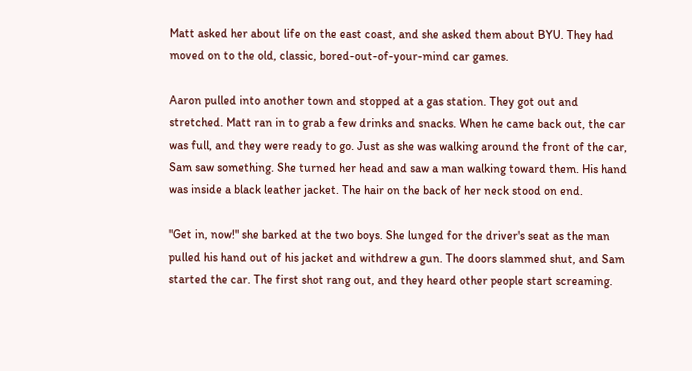Matt asked her about life on the east coast, and she asked them about BYU. They had moved on to the old, classic, bored-out-of-your-mind car games.

Aaron pulled into another town and stopped at a gas station. They got out and stretched. Matt ran in to grab a few drinks and snacks. When he came back out, the car was full, and they were ready to go. Just as she was walking around the front of the car, Sam saw something. She turned her head and saw a man walking toward them. His hand was inside a black leather jacket. The hair on the back of her neck stood on end.

"Get in, now!" she barked at the two boys. She lunged for the driver's seat as the man pulled his hand out of his jacket and withdrew a gun. The doors slammed shut, and Sam started the car. The first shot rang out, and they heard other people start screaming.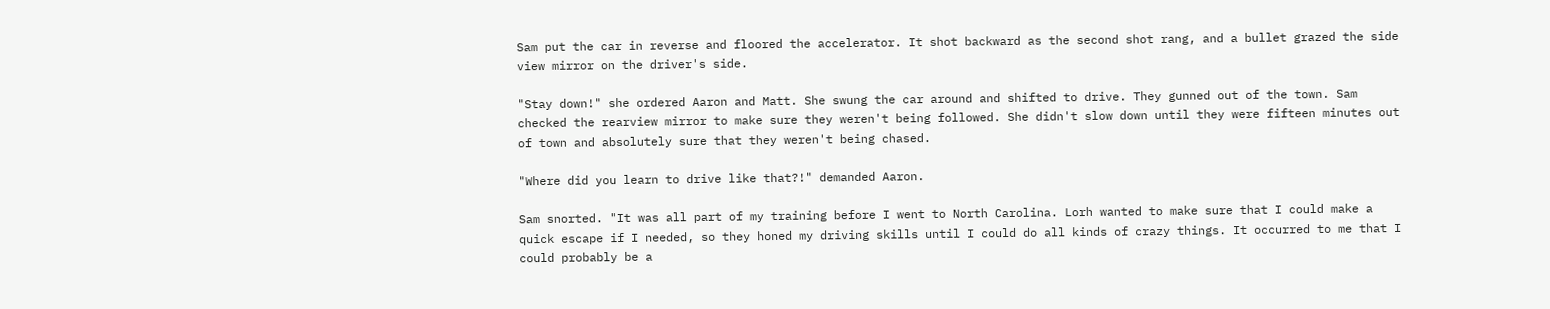Sam put the car in reverse and floored the accelerator. It shot backward as the second shot rang, and a bullet grazed the side view mirror on the driver's side.

"Stay down!" she ordered Aaron and Matt. She swung the car around and shifted to drive. They gunned out of the town. Sam checked the rearview mirror to make sure they weren't being followed. She didn't slow down until they were fifteen minutes out of town and absolutely sure that they weren't being chased.

"Where did you learn to drive like that?!" demanded Aaron.

Sam snorted. "It was all part of my training before I went to North Carolina. Lorh wanted to make sure that I could make a quick escape if I needed, so they honed my driving skills until I could do all kinds of crazy things. It occurred to me that I could probably be a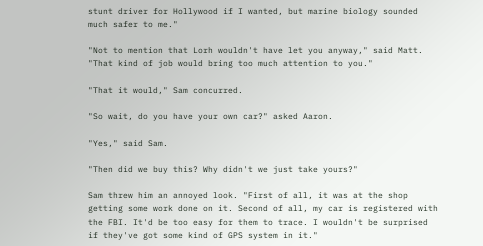stunt driver for Hollywood if I wanted, but marine biology sounded much safer to me."

"Not to mention that Lorh wouldn't have let you anyway," said Matt. "That kind of job would bring too much attention to you."

"That it would," Sam concurred.

"So wait, do you have your own car?" asked Aaron.

"Yes," said Sam.

"Then did we buy this? Why didn't we just take yours?"

Sam threw him an annoyed look. "First of all, it was at the shop getting some work done on it. Second of all, my car is registered with the FBI. It'd be too easy for them to trace. I wouldn't be surprised if they've got some kind of GPS system in it."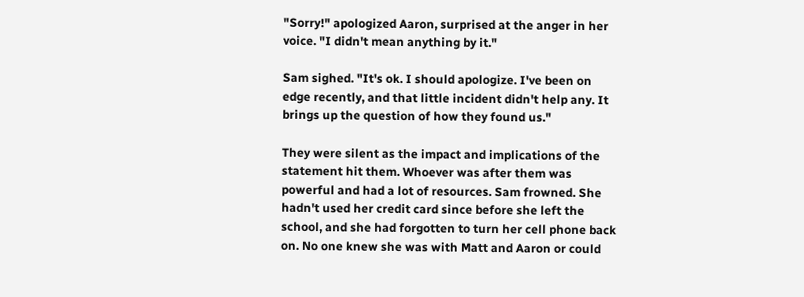"Sorry!" apologized Aaron, surprised at the anger in her voice. "I didn't mean anything by it."

Sam sighed. "It's ok. I should apologize. I've been on edge recently, and that little incident didn't help any. It brings up the question of how they found us."

They were silent as the impact and implications of the statement hit them. Whoever was after them was powerful and had a lot of resources. Sam frowned. She hadn't used her credit card since before she left the school, and she had forgotten to turn her cell phone back on. No one knew she was with Matt and Aaron or could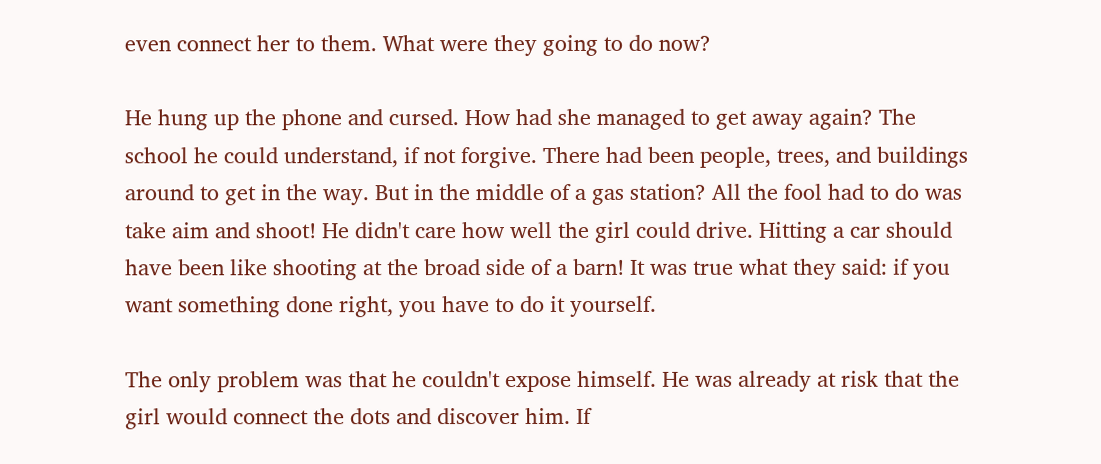even connect her to them. What were they going to do now?

He hung up the phone and cursed. How had she managed to get away again? The school he could understand, if not forgive. There had been people, trees, and buildings around to get in the way. But in the middle of a gas station? All the fool had to do was take aim and shoot! He didn't care how well the girl could drive. Hitting a car should have been like shooting at the broad side of a barn! It was true what they said: if you want something done right, you have to do it yourself.

The only problem was that he couldn't expose himself. He was already at risk that the girl would connect the dots and discover him. If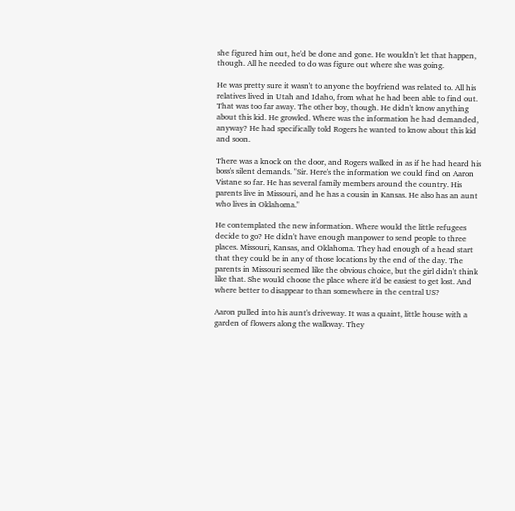she figured him out, he'd be done and gone. He wouldn't let that happen, though. All he needed to do was figure out where she was going.

He was pretty sure it wasn't to anyone the boyfriend was related to. All his relatives lived in Utah and Idaho, from what he had been able to find out. That was too far away. The other boy, though. He didn't know anything about this kid. He growled. Where was the information he had demanded, anyway? He had specifically told Rogers he wanted to know about this kid and soon.

There was a knock on the door, and Rogers walked in as if he had heard his boss's silent demands. "Sir. Here's the information we could find on Aaron Vistane so far. He has several family members around the country. His parents live in Missouri, and he has a cousin in Kansas. He also has an aunt who lives in Oklahoma."

He contemplated the new information. Where would the little refugees decide to go? He didn't have enough manpower to send people to three places. Missouri, Kansas, and Oklahoma. They had enough of a head start that they could be in any of those locations by the end of the day. The parents in Missouri seemed like the obvious choice, but the girl didn't think like that. She would choose the place where it'd be easiest to get lost. And where better to disappear to than somewhere in the central US?

Aaron pulled into his aunt's driveway. It was a quaint, little house with a garden of flowers along the walkway. They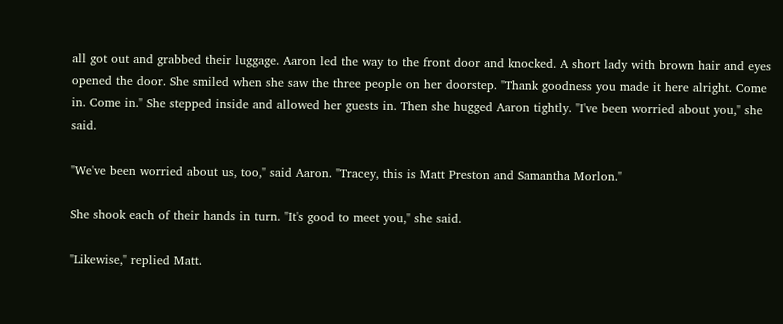all got out and grabbed their luggage. Aaron led the way to the front door and knocked. A short lady with brown hair and eyes opened the door. She smiled when she saw the three people on her doorstep. "Thank goodness you made it here alright. Come in. Come in." She stepped inside and allowed her guests in. Then she hugged Aaron tightly. "I've been worried about you," she said.

"We've been worried about us, too," said Aaron. "Tracey, this is Matt Preston and Samantha Morlon."

She shook each of their hands in turn. "It's good to meet you," she said.

"Likewise," replied Matt.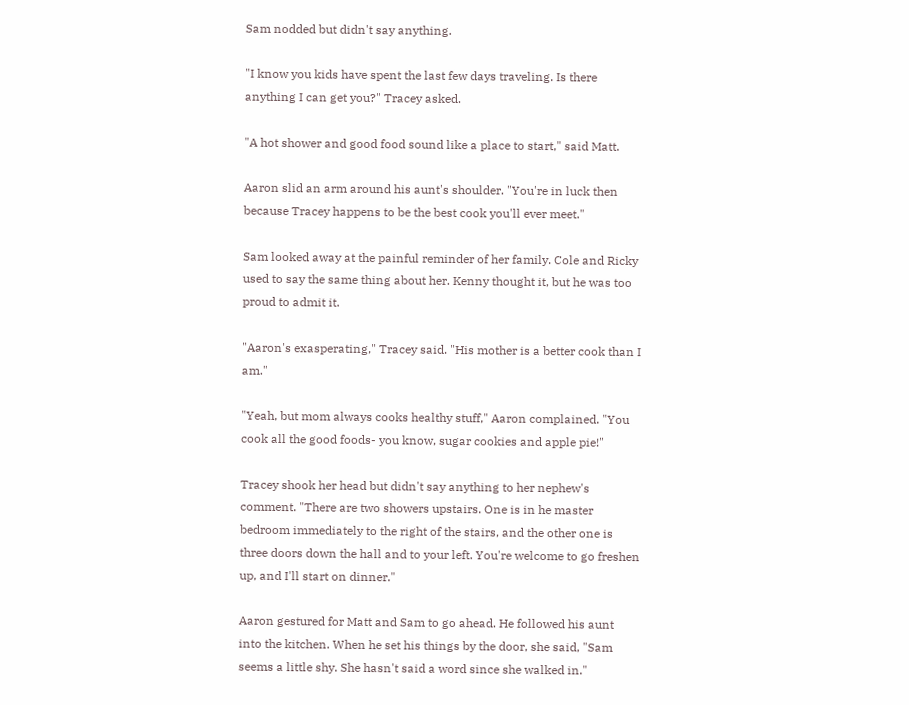Sam nodded but didn't say anything.

"I know you kids have spent the last few days traveling. Is there anything I can get you?" Tracey asked.

"A hot shower and good food sound like a place to start," said Matt.

Aaron slid an arm around his aunt's shoulder. "You're in luck then because Tracey happens to be the best cook you'll ever meet."

Sam looked away at the painful reminder of her family. Cole and Ricky used to say the same thing about her. Kenny thought it, but he was too proud to admit it.

"Aaron's exasperating," Tracey said. "His mother is a better cook than I am."

"Yeah, but mom always cooks healthy stuff," Aaron complained. "You cook all the good foods- you know, sugar cookies and apple pie!"

Tracey shook her head but didn't say anything to her nephew's comment. "There are two showers upstairs. One is in he master bedroom immediately to the right of the stairs, and the other one is three doors down the hall and to your left. You're welcome to go freshen up, and I'll start on dinner."

Aaron gestured for Matt and Sam to go ahead. He followed his aunt into the kitchen. When he set his things by the door, she said, "Sam seems a little shy. She hasn't said a word since she walked in."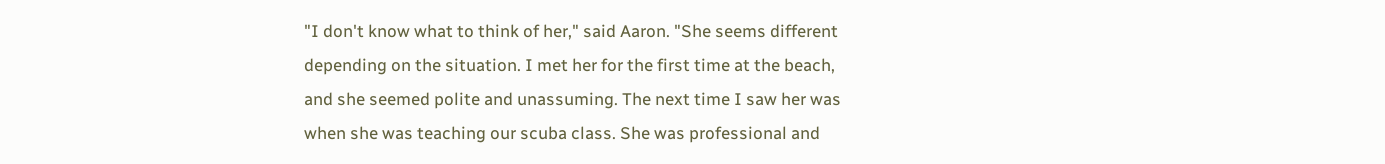"I don't know what to think of her," said Aaron. "She seems different depending on the situation. I met her for the first time at the beach, and she seemed polite and unassuming. The next time I saw her was when she was teaching our scuba class. She was professional and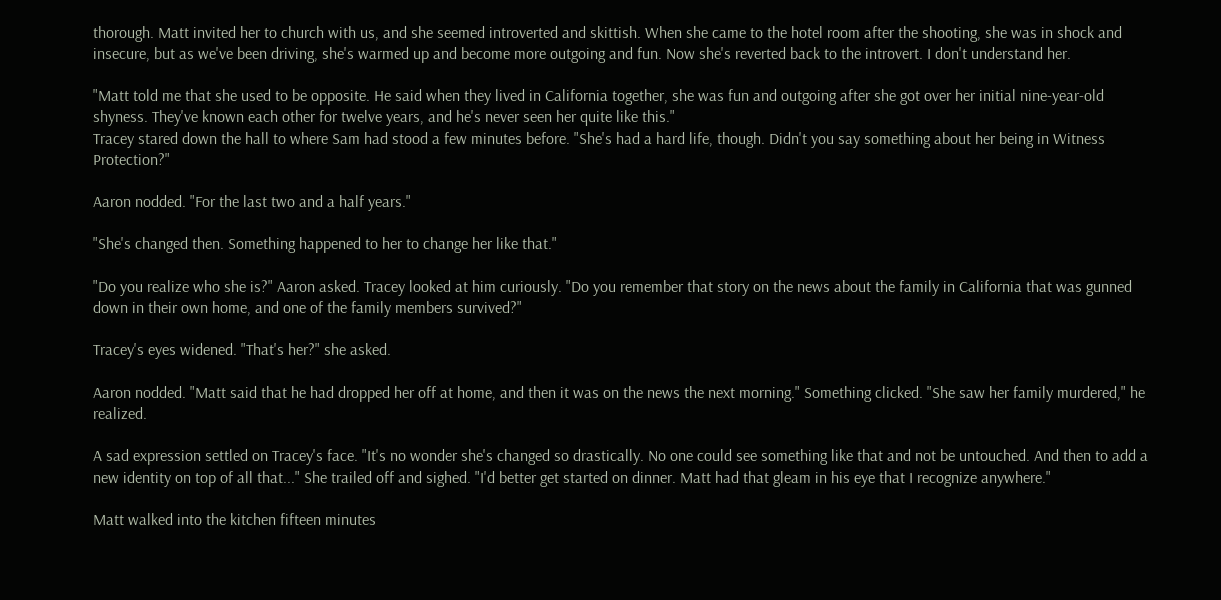thorough. Matt invited her to church with us, and she seemed introverted and skittish. When she came to the hotel room after the shooting, she was in shock and insecure, but as we've been driving, she's warmed up and become more outgoing and fun. Now she's reverted back to the introvert. I don't understand her.

"Matt told me that she used to be opposite. He said when they lived in California together, she was fun and outgoing after she got over her initial nine-year-old shyness. They've known each other for twelve years, and he's never seen her quite like this."
Tracey stared down the hall to where Sam had stood a few minutes before. "She's had a hard life, though. Didn't you say something about her being in Witness Protection?"

Aaron nodded. "For the last two and a half years."

"She's changed then. Something happened to her to change her like that."

"Do you realize who she is?" Aaron asked. Tracey looked at him curiously. "Do you remember that story on the news about the family in California that was gunned down in their own home, and one of the family members survived?"

Tracey's eyes widened. "That's her?" she asked.

Aaron nodded. "Matt said that he had dropped her off at home, and then it was on the news the next morning." Something clicked. "She saw her family murdered," he realized.

A sad expression settled on Tracey's face. "It's no wonder she's changed so drastically. No one could see something like that and not be untouched. And then to add a new identity on top of all that..." She trailed off and sighed. "I'd better get started on dinner. Matt had that gleam in his eye that I recognize anywhere."

Matt walked into the kitchen fifteen minutes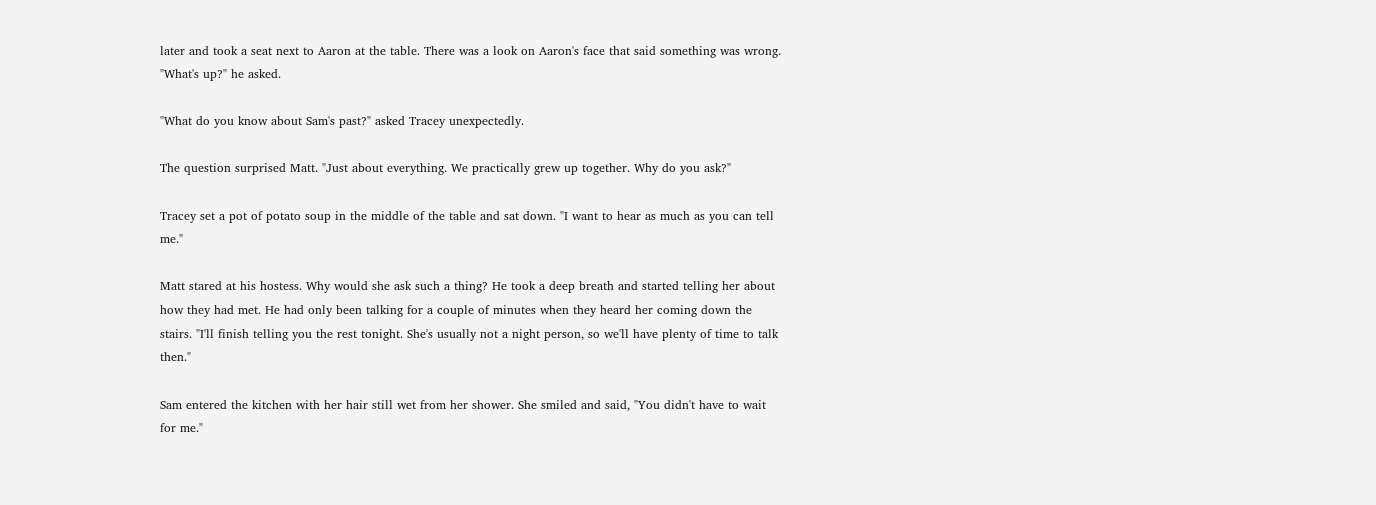later and took a seat next to Aaron at the table. There was a look on Aaron's face that said something was wrong. "What's up?" he asked.

"What do you know about Sam's past?" asked Tracey unexpectedly.

The question surprised Matt. "Just about everything. We practically grew up together. Why do you ask?"

Tracey set a pot of potato soup in the middle of the table and sat down. "I want to hear as much as you can tell me."

Matt stared at his hostess. Why would she ask such a thing? He took a deep breath and started telling her about how they had met. He had only been talking for a couple of minutes when they heard her coming down the stairs. "I'll finish telling you the rest tonight. She's usually not a night person, so we'll have plenty of time to talk then."

Sam entered the kitchen with her hair still wet from her shower. She smiled and said, "You didn't have to wait for me."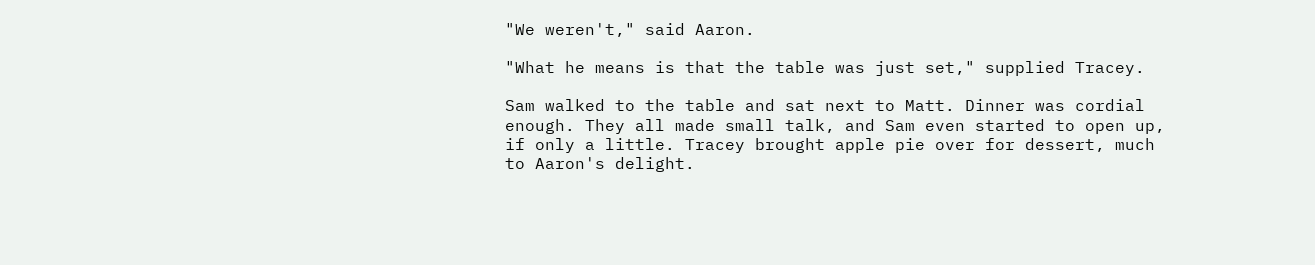"We weren't," said Aaron.

"What he means is that the table was just set," supplied Tracey.

Sam walked to the table and sat next to Matt. Dinner was cordial enough. They all made small talk, and Sam even started to open up, if only a little. Tracey brought apple pie over for dessert, much to Aaron's delight.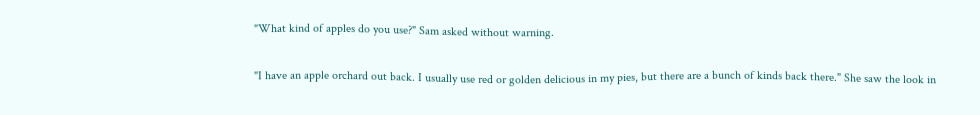"What kind of apples do you use?" Sam asked without warning.

"I have an apple orchard out back. I usually use red or golden delicious in my pies, but there are a bunch of kinds back there." She saw the look in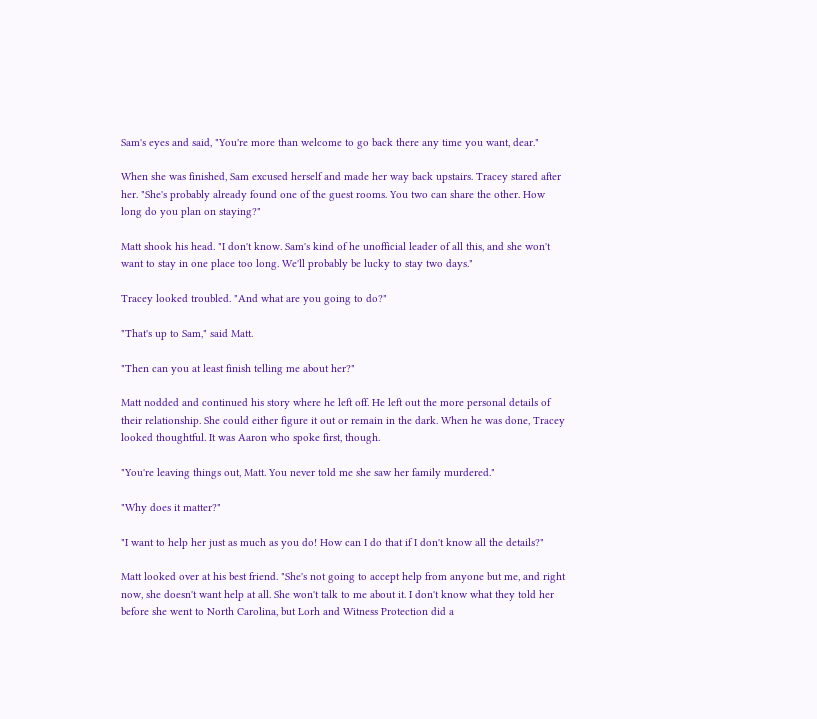Sam's eyes and said, "You're more than welcome to go back there any time you want, dear."

When she was finished, Sam excused herself and made her way back upstairs. Tracey stared after her. "She's probably already found one of the guest rooms. You two can share the other. How long do you plan on staying?"

Matt shook his head. "I don't know. Sam's kind of he unofficial leader of all this, and she won't want to stay in one place too long. We'll probably be lucky to stay two days."

Tracey looked troubled. "And what are you going to do?"

"That's up to Sam," said Matt.

"Then can you at least finish telling me about her?"

Matt nodded and continued his story where he left off. He left out the more personal details of their relationship. She could either figure it out or remain in the dark. When he was done, Tracey looked thoughtful. It was Aaron who spoke first, though.

"You're leaving things out, Matt. You never told me she saw her family murdered."

"Why does it matter?"

"I want to help her just as much as you do! How can I do that if I don't know all the details?"

Matt looked over at his best friend. "She's not going to accept help from anyone but me, and right now, she doesn't want help at all. She won't talk to me about it. I don't know what they told her before she went to North Carolina, but Lorh and Witness Protection did a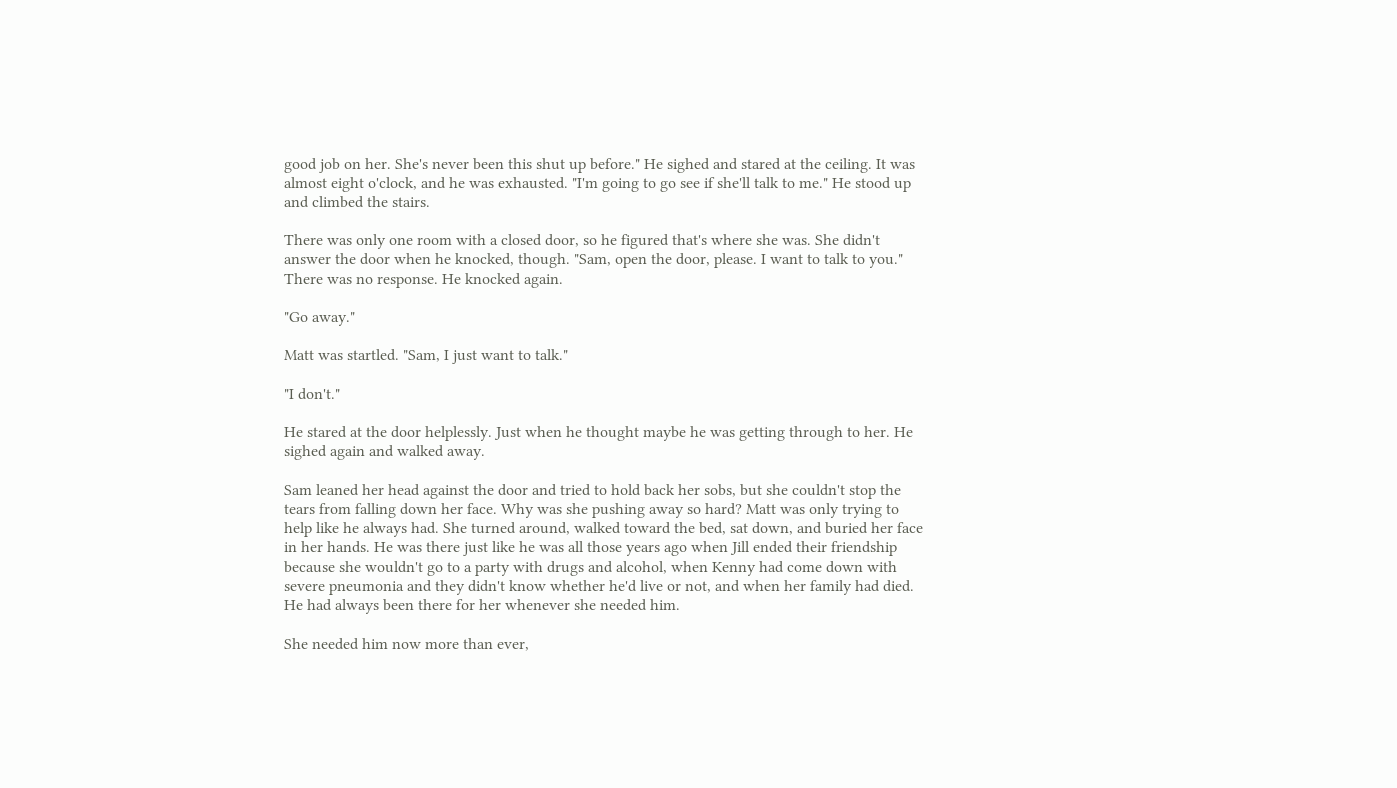good job on her. She's never been this shut up before." He sighed and stared at the ceiling. It was almost eight o'clock, and he was exhausted. "I'm going to go see if she'll talk to me." He stood up and climbed the stairs.

There was only one room with a closed door, so he figured that's where she was. She didn't answer the door when he knocked, though. "Sam, open the door, please. I want to talk to you." There was no response. He knocked again.

"Go away."

Matt was startled. "Sam, I just want to talk."

"I don't."

He stared at the door helplessly. Just when he thought maybe he was getting through to her. He sighed again and walked away.

Sam leaned her head against the door and tried to hold back her sobs, but she couldn't stop the tears from falling down her face. Why was she pushing away so hard? Matt was only trying to help like he always had. She turned around, walked toward the bed, sat down, and buried her face in her hands. He was there just like he was all those years ago when Jill ended their friendship because she wouldn't go to a party with drugs and alcohol, when Kenny had come down with severe pneumonia and they didn't know whether he'd live or not, and when her family had died. He had always been there for her whenever she needed him.

She needed him now more than ever,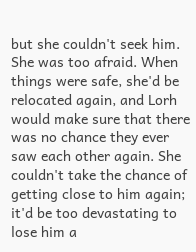but she couldn't seek him. She was too afraid. When things were safe, she'd be relocated again, and Lorh would make sure that there was no chance they ever saw each other again. She couldn't take the chance of getting close to him again; it'd be too devastating to lose him a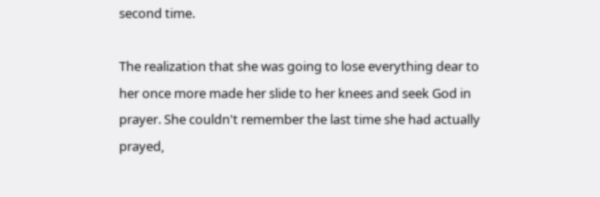second time.

The realization that she was going to lose everything dear to her once more made her slide to her knees and seek God in prayer. She couldn't remember the last time she had actually prayed,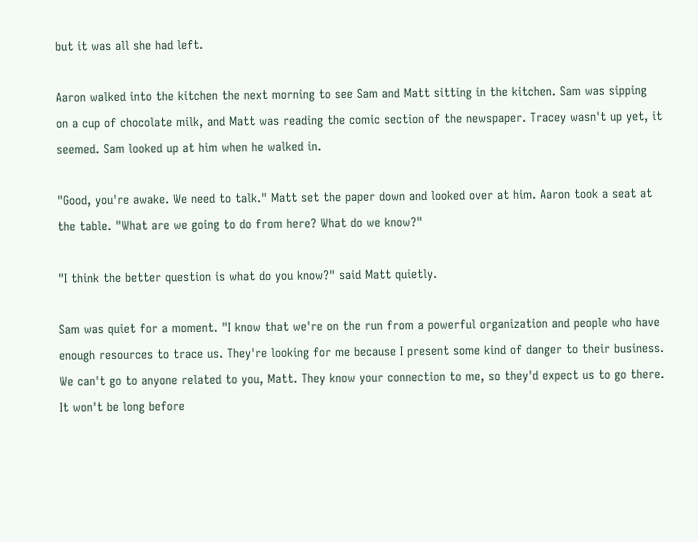but it was all she had left.

Aaron walked into the kitchen the next morning to see Sam and Matt sitting in the kitchen. Sam was sipping on a cup of chocolate milk, and Matt was reading the comic section of the newspaper. Tracey wasn't up yet, it seemed. Sam looked up at him when he walked in.

"Good, you're awake. We need to talk." Matt set the paper down and looked over at him. Aaron took a seat at the table. "What are we going to do from here? What do we know?"

"I think the better question is what do you know?" said Matt quietly.

Sam was quiet for a moment. "I know that we're on the run from a powerful organization and people who have enough resources to trace us. They're looking for me because I present some kind of danger to their business. We can't go to anyone related to you, Matt. They know your connection to me, so they'd expect us to go there. It won't be long before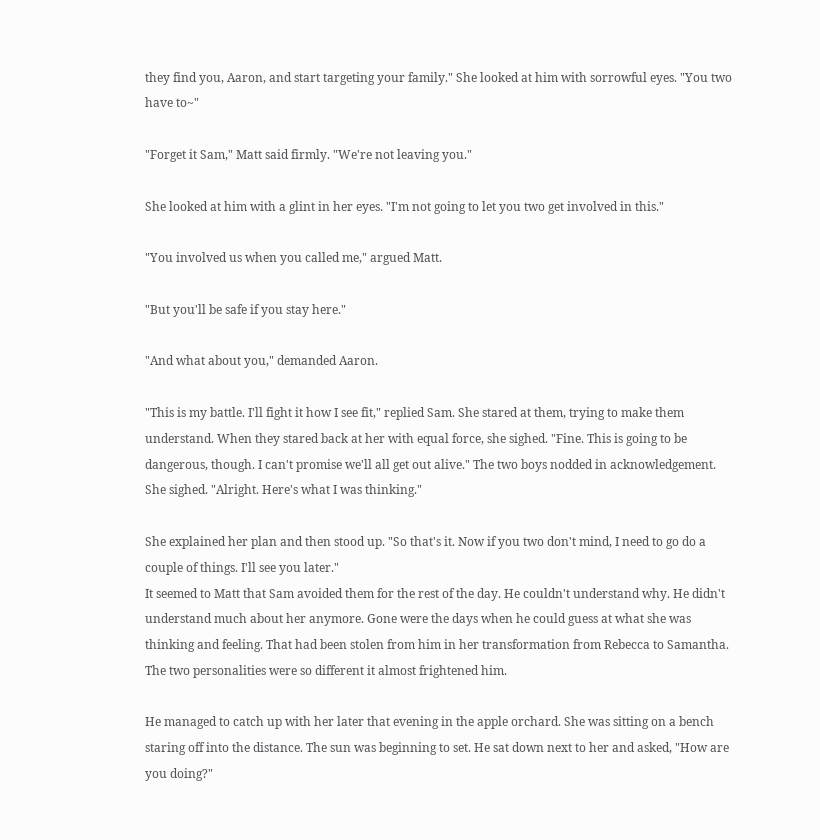they find you, Aaron, and start targeting your family." She looked at him with sorrowful eyes. "You two have to~"

"Forget it Sam," Matt said firmly. "We're not leaving you."

She looked at him with a glint in her eyes. "I'm not going to let you two get involved in this."

"You involved us when you called me," argued Matt.

"But you'll be safe if you stay here."

"And what about you," demanded Aaron.

"This is my battle. I'll fight it how I see fit," replied Sam. She stared at them, trying to make them understand. When they stared back at her with equal force, she sighed. "Fine. This is going to be dangerous, though. I can't promise we'll all get out alive." The two boys nodded in acknowledgement. She sighed. "Alright. Here's what I was thinking."

She explained her plan and then stood up. "So that's it. Now if you two don't mind, I need to go do a couple of things. I'll see you later."
It seemed to Matt that Sam avoided them for the rest of the day. He couldn't understand why. He didn't understand much about her anymore. Gone were the days when he could guess at what she was thinking and feeling. That had been stolen from him in her transformation from Rebecca to Samantha. The two personalities were so different it almost frightened him.

He managed to catch up with her later that evening in the apple orchard. She was sitting on a bench staring off into the distance. The sun was beginning to set. He sat down next to her and asked, "How are you doing?"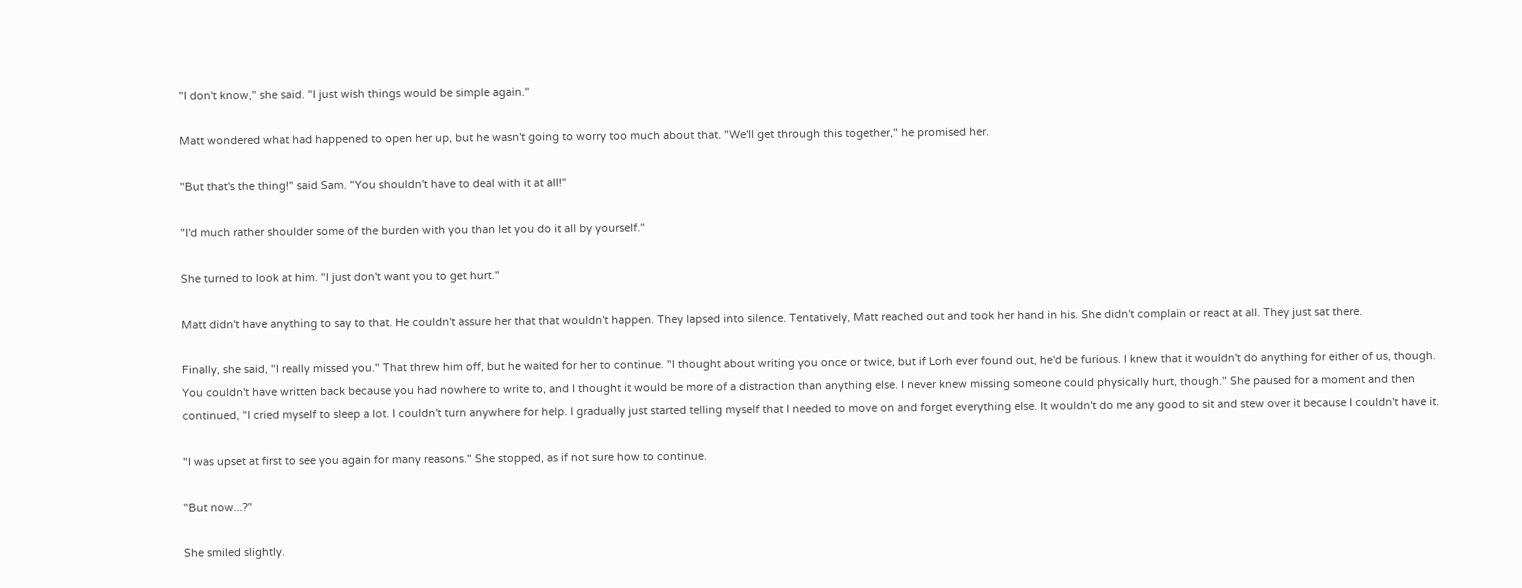"I don't know," she said. "I just wish things would be simple again."

Matt wondered what had happened to open her up, but he wasn't going to worry too much about that. "We'll get through this together," he promised her.

"But that's the thing!" said Sam. "You shouldn't have to deal with it at all!"

"I'd much rather shoulder some of the burden with you than let you do it all by yourself."

She turned to look at him. "I just don't want you to get hurt."

Matt didn't have anything to say to that. He couldn't assure her that that wouldn't happen. They lapsed into silence. Tentatively, Matt reached out and took her hand in his. She didn't complain or react at all. They just sat there.

Finally, she said, "I really missed you." That threw him off, but he waited for her to continue. "I thought about writing you once or twice, but if Lorh ever found out, he'd be furious. I knew that it wouldn't do anything for either of us, though. You couldn't have written back because you had nowhere to write to, and I thought it would be more of a distraction than anything else. I never knew missing someone could physically hurt, though." She paused for a moment and then continued, "I cried myself to sleep a lot. I couldn't turn anywhere for help. I gradually just started telling myself that I needed to move on and forget everything else. It wouldn't do me any good to sit and stew over it because I couldn't have it.

"I was upset at first to see you again for many reasons." She stopped, as if not sure how to continue.

"But now...?"

She smiled slightly.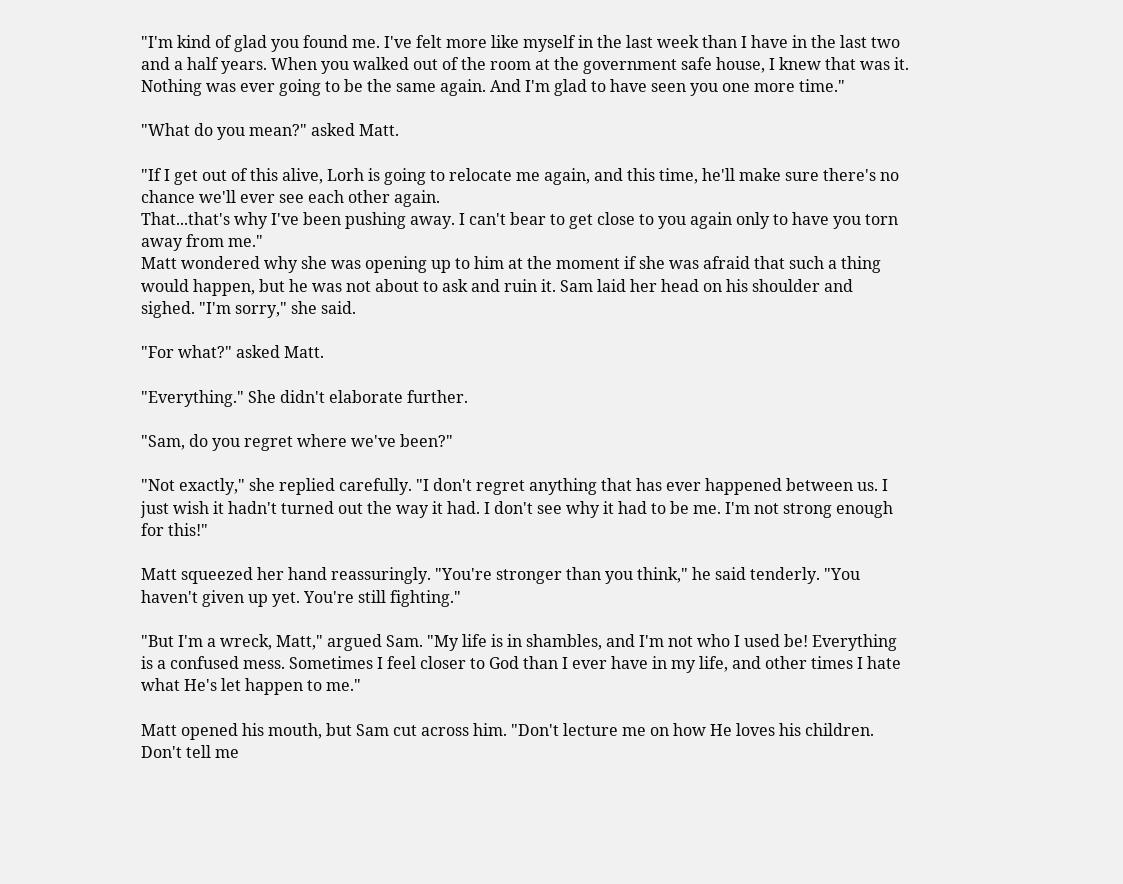"I'm kind of glad you found me. I've felt more like myself in the last week than I have in the last two and a half years. When you walked out of the room at the government safe house, I knew that was it. Nothing was ever going to be the same again. And I'm glad to have seen you one more time."

"What do you mean?" asked Matt.

"If I get out of this alive, Lorh is going to relocate me again, and this time, he'll make sure there's no chance we'll ever see each other again.
That...that's why I've been pushing away. I can't bear to get close to you again only to have you torn away from me."
Matt wondered why she was opening up to him at the moment if she was afraid that such a thing would happen, but he was not about to ask and ruin it. Sam laid her head on his shoulder and sighed. "I'm sorry," she said.

"For what?" asked Matt.

"Everything." She didn't elaborate further.

"Sam, do you regret where we've been?"

"Not exactly," she replied carefully. "I don't regret anything that has ever happened between us. I just wish it hadn't turned out the way it had. I don't see why it had to be me. I'm not strong enough for this!"

Matt squeezed her hand reassuringly. "You're stronger than you think," he said tenderly. "You haven't given up yet. You're still fighting."

"But I'm a wreck, Matt," argued Sam. "My life is in shambles, and I'm not who I used be! Everything is a confused mess. Sometimes I feel closer to God than I ever have in my life, and other times I hate what He's let happen to me."

Matt opened his mouth, but Sam cut across him. "Don't lecture me on how He loves his children. Don't tell me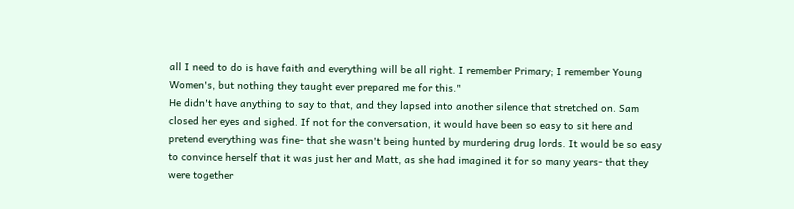all I need to do is have faith and everything will be all right. I remember Primary; I remember Young Women's, but nothing they taught ever prepared me for this."
He didn't have anything to say to that, and they lapsed into another silence that stretched on. Sam closed her eyes and sighed. If not for the conversation, it would have been so easy to sit here and pretend everything was fine- that she wasn't being hunted by murdering drug lords. It would be so easy to convince herself that it was just her and Matt, as she had imagined it for so many years- that they were together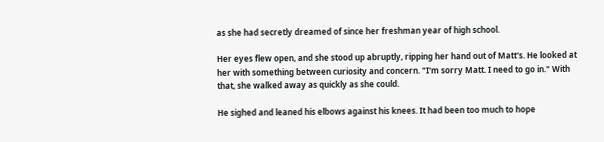as she had secretly dreamed of since her freshman year of high school.

Her eyes flew open, and she stood up abruptly, ripping her hand out of Matt's. He looked at her with something between curiosity and concern. "I'm sorry Matt. I need to go in." With that, she walked away as quickly as she could.

He sighed and leaned his elbows against his knees. It had been too much to hope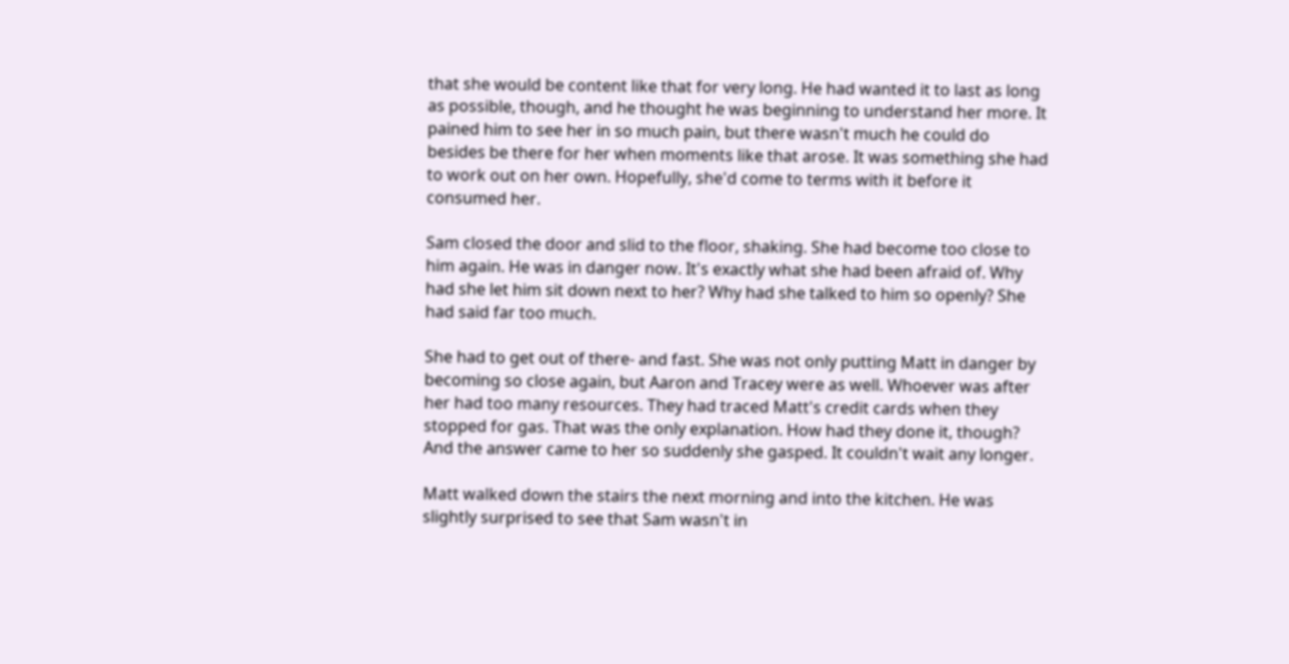that she would be content like that for very long. He had wanted it to last as long as possible, though, and he thought he was beginning to understand her more. It pained him to see her in so much pain, but there wasn't much he could do besides be there for her when moments like that arose. It was something she had to work out on her own. Hopefully, she'd come to terms with it before it consumed her.

Sam closed the door and slid to the floor, shaking. She had become too close to him again. He was in danger now. It's exactly what she had been afraid of. Why had she let him sit down next to her? Why had she talked to him so openly? She had said far too much.

She had to get out of there- and fast. She was not only putting Matt in danger by becoming so close again, but Aaron and Tracey were as well. Whoever was after her had too many resources. They had traced Matt's credit cards when they stopped for gas. That was the only explanation. How had they done it, though? And the answer came to her so suddenly she gasped. It couldn't wait any longer.

Matt walked down the stairs the next morning and into the kitchen. He was slightly surprised to see that Sam wasn't in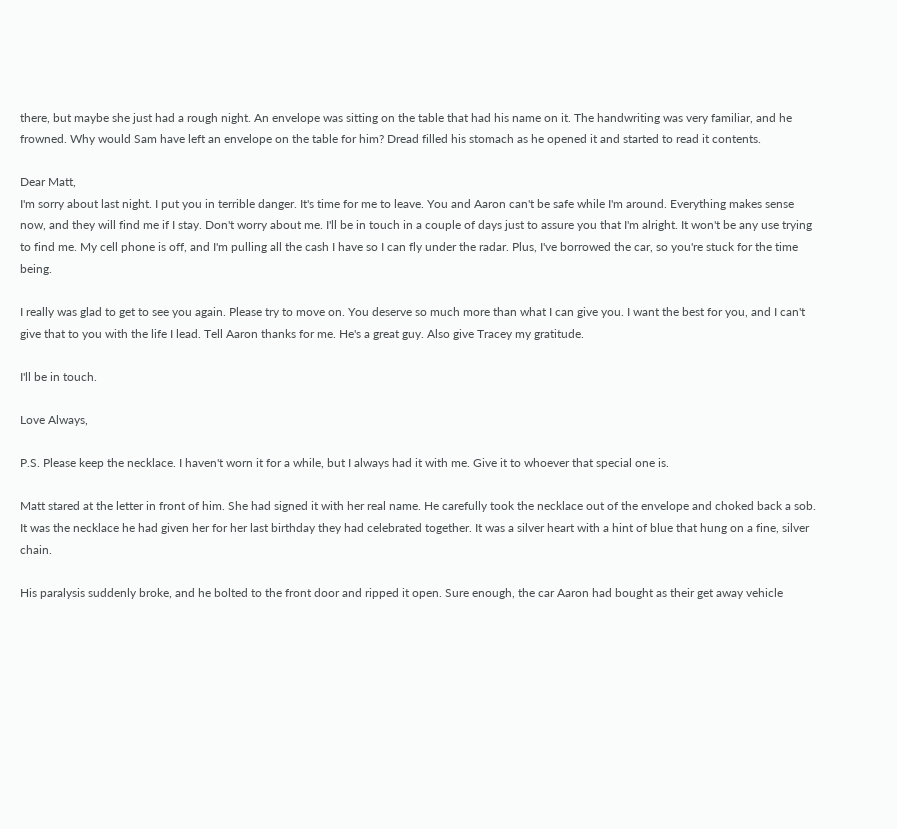there, but maybe she just had a rough night. An envelope was sitting on the table that had his name on it. The handwriting was very familiar, and he frowned. Why would Sam have left an envelope on the table for him? Dread filled his stomach as he opened it and started to read it contents.

Dear Matt,
I'm sorry about last night. I put you in terrible danger. It's time for me to leave. You and Aaron can't be safe while I'm around. Everything makes sense now, and they will find me if I stay. Don't worry about me. I'll be in touch in a couple of days just to assure you that I'm alright. It won't be any use trying to find me. My cell phone is off, and I'm pulling all the cash I have so I can fly under the radar. Plus, I've borrowed the car, so you're stuck for the time being.

I really was glad to get to see you again. Please try to move on. You deserve so much more than what I can give you. I want the best for you, and I can't give that to you with the life I lead. Tell Aaron thanks for me. He's a great guy. Also give Tracey my gratitude.

I'll be in touch.

Love Always,

P.S. Please keep the necklace. I haven't worn it for a while, but I always had it with me. Give it to whoever that special one is.

Matt stared at the letter in front of him. She had signed it with her real name. He carefully took the necklace out of the envelope and choked back a sob. It was the necklace he had given her for her last birthday they had celebrated together. It was a silver heart with a hint of blue that hung on a fine, silver chain.

His paralysis suddenly broke, and he bolted to the front door and ripped it open. Sure enough, the car Aaron had bought as their get away vehicle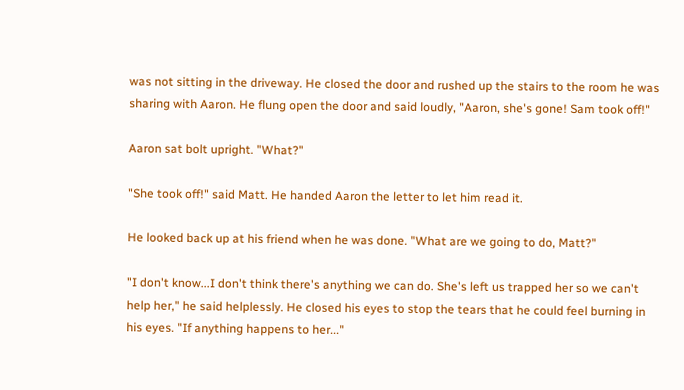was not sitting in the driveway. He closed the door and rushed up the stairs to the room he was sharing with Aaron. He flung open the door and said loudly, "Aaron, she's gone! Sam took off!"

Aaron sat bolt upright. "What?"

"She took off!" said Matt. He handed Aaron the letter to let him read it.

He looked back up at his friend when he was done. "What are we going to do, Matt?"

"I don't know...I don't think there's anything we can do. She's left us trapped her so we can't help her," he said helplessly. He closed his eyes to stop the tears that he could feel burning in his eyes. "If anything happens to her..."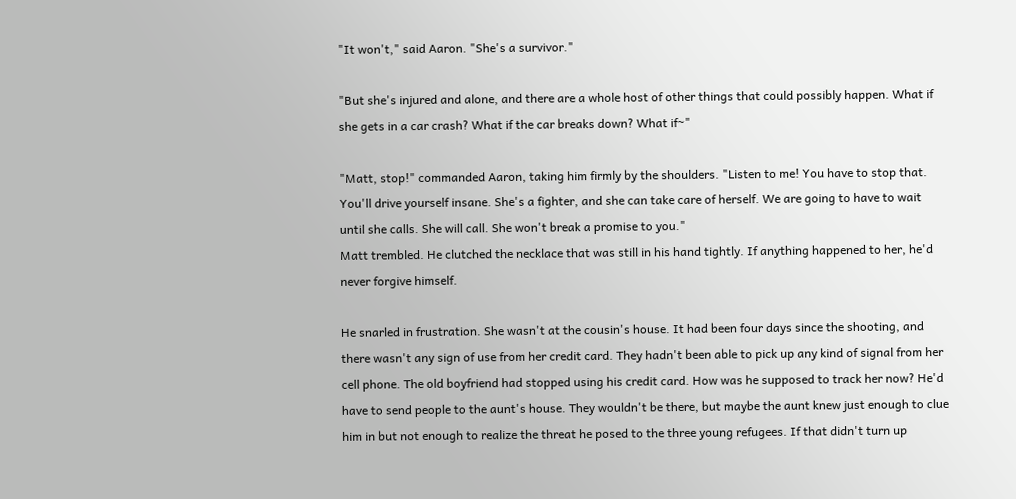"It won't," said Aaron. "She's a survivor."

"But she's injured and alone, and there are a whole host of other things that could possibly happen. What if she gets in a car crash? What if the car breaks down? What if~"

"Matt, stop!" commanded Aaron, taking him firmly by the shoulders. "Listen to me! You have to stop that. You'll drive yourself insane. She's a fighter, and she can take care of herself. We are going to have to wait until she calls. She will call. She won't break a promise to you."
Matt trembled. He clutched the necklace that was still in his hand tightly. If anything happened to her, he'd never forgive himself.

He snarled in frustration. She wasn't at the cousin's house. It had been four days since the shooting, and there wasn't any sign of use from her credit card. They hadn't been able to pick up any kind of signal from her cell phone. The old boyfriend had stopped using his credit card. How was he supposed to track her now? He'd have to send people to the aunt's house. They wouldn't be there, but maybe the aunt knew just enough to clue him in but not enough to realize the threat he posed to the three young refugees. If that didn't turn up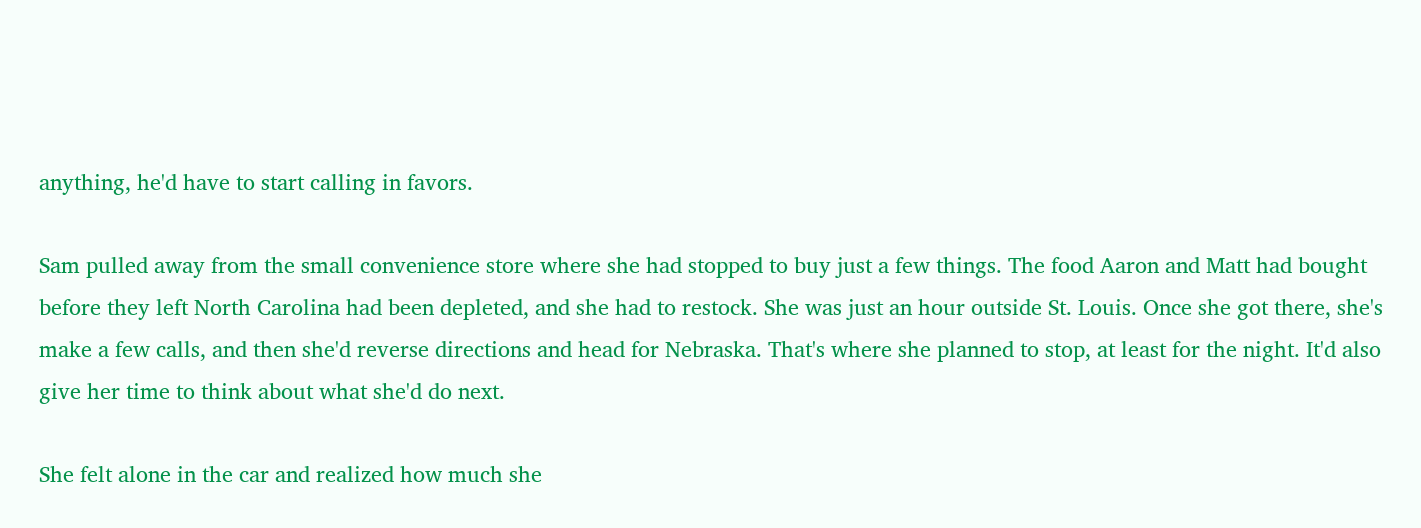anything, he'd have to start calling in favors.

Sam pulled away from the small convenience store where she had stopped to buy just a few things. The food Aaron and Matt had bought before they left North Carolina had been depleted, and she had to restock. She was just an hour outside St. Louis. Once she got there, she's make a few calls, and then she'd reverse directions and head for Nebraska. That's where she planned to stop, at least for the night. It'd also give her time to think about what she'd do next.

She felt alone in the car and realized how much she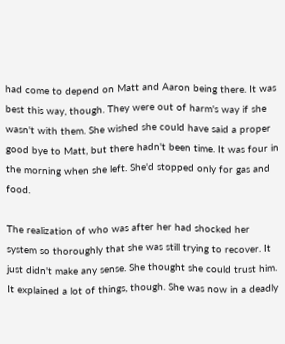had come to depend on Matt and Aaron being there. It was best this way, though. They were out of harm's way if she wasn't with them. She wished she could have said a proper good bye to Matt, but there hadn't been time. It was four in the morning when she left. She'd stopped only for gas and food.

The realization of who was after her had shocked her system so thoroughly that she was still trying to recover. It just didn't make any sense. She thought she could trust him. It explained a lot of things, though. She was now in a deadly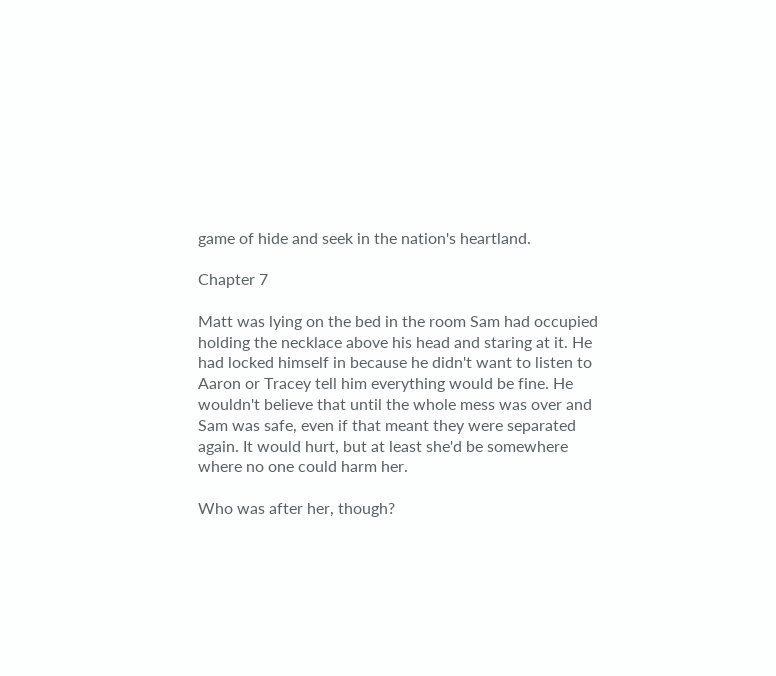game of hide and seek in the nation's heartland.

Chapter 7

Matt was lying on the bed in the room Sam had occupied holding the necklace above his head and staring at it. He had locked himself in because he didn't want to listen to Aaron or Tracey tell him everything would be fine. He wouldn't believe that until the whole mess was over and Sam was safe, even if that meant they were separated again. It would hurt, but at least she'd be somewhere where no one could harm her.

Who was after her, though?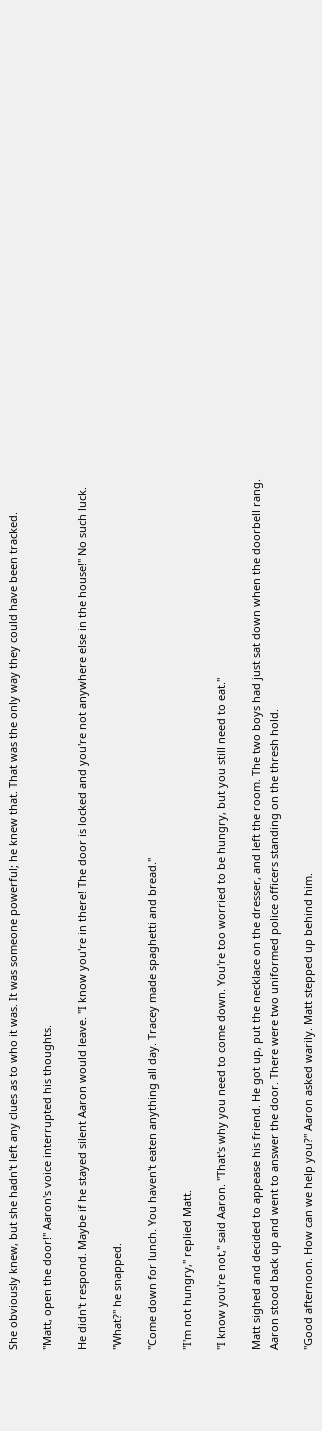She obviously knew, but she hadn't left any clues as to who it was. It was someone powerful; he knew that. That was the only way they could have been tracked.

"Matt, open the door!" Aaron's voice interrupted his thoughts.

He didn't respond. Maybe if he stayed silent Aaron would leave. "I know you're in there! The door is locked and you're not anywhere else in the house!" No such luck.

"What?" he snapped.

"Come down for lunch. You haven't eaten anything all day. Tracey made spaghetti and bread."

"I'm not hungry," replied Matt.

"I know you're not," said Aaron. "That's why you need to come down. You're too worried to be hungry, but you still need to eat."

Matt sighed and decided to appease his friend. He got up, put the necklace on the dresser, and left the room. The two boys had just sat down when the doorbell rang. Aaron stood back up and went to answer the door. There were two uniformed police officers standing on the thresh hold.

"Good afternoon. How can we help you?" Aaron asked warily. Matt stepped up behind him.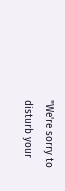"We're sorry to disturb your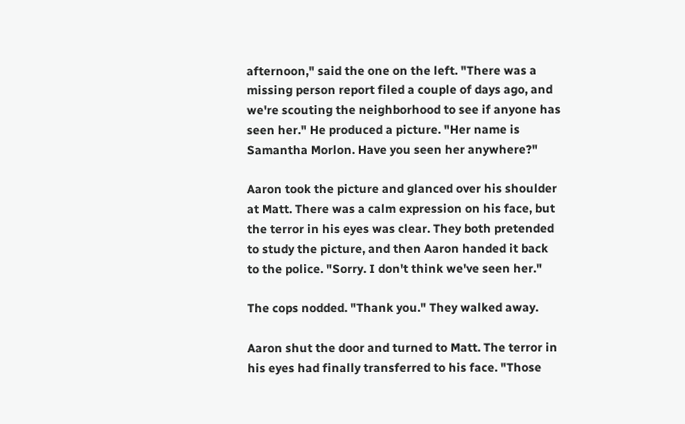afternoon," said the one on the left. "There was a missing person report filed a couple of days ago, and we're scouting the neighborhood to see if anyone has seen her." He produced a picture. "Her name is Samantha Morlon. Have you seen her anywhere?"

Aaron took the picture and glanced over his shoulder at Matt. There was a calm expression on his face, but the terror in his eyes was clear. They both pretended to study the picture, and then Aaron handed it back to the police. "Sorry. I don't think we've seen her."

The cops nodded. "Thank you." They walked away.

Aaron shut the door and turned to Matt. The terror in his eyes had finally transferred to his face. "Those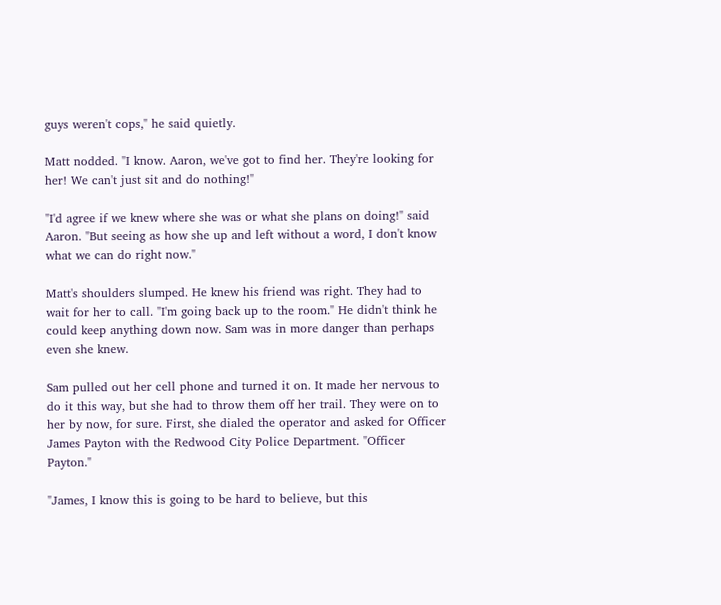guys weren't cops," he said quietly.

Matt nodded. "I know. Aaron, we've got to find her. They're looking for her! We can't just sit and do nothing!"

"I'd agree if we knew where she was or what she plans on doing!" said Aaron. "But seeing as how she up and left without a word, I don't know what we can do right now."

Matt's shoulders slumped. He knew his friend was right. They had to wait for her to call. "I'm going back up to the room." He didn't think he could keep anything down now. Sam was in more danger than perhaps even she knew.

Sam pulled out her cell phone and turned it on. It made her nervous to do it this way, but she had to throw them off her trail. They were on to her by now, for sure. First, she dialed the operator and asked for Officer James Payton with the Redwood City Police Department. "Officer Payton."

"James, I know this is going to be hard to believe, but this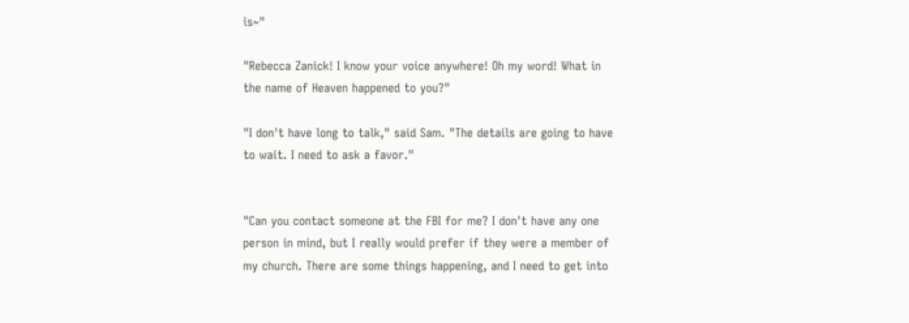is~"

"Rebecca Zanick! I know your voice anywhere! Oh my word! What in the name of Heaven happened to you?"

"I don't have long to talk," said Sam. "The details are going to have to wait. I need to ask a favor."


"Can you contact someone at the FBI for me? I don't have any one person in mind, but I really would prefer if they were a member of my church. There are some things happening, and I need to get into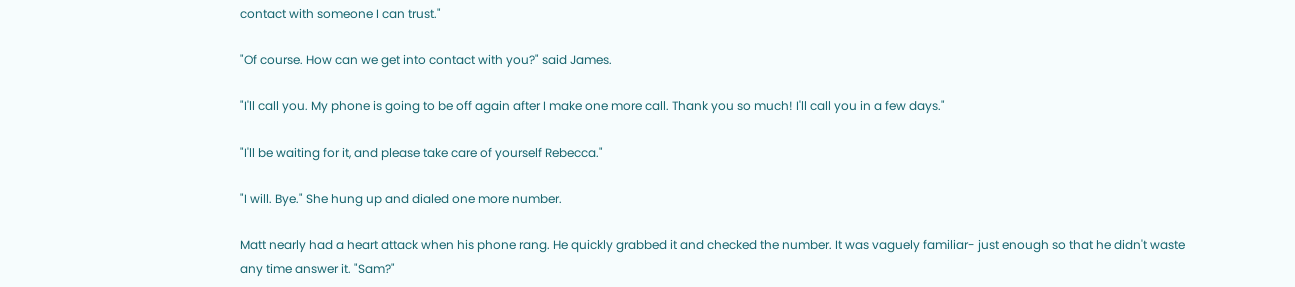contact with someone I can trust."

"Of course. How can we get into contact with you?" said James.

"I'll call you. My phone is going to be off again after I make one more call. Thank you so much! I'll call you in a few days."

"I'll be waiting for it, and please take care of yourself Rebecca."

"I will. Bye." She hung up and dialed one more number.

Matt nearly had a heart attack when his phone rang. He quickly grabbed it and checked the number. It was vaguely familiar- just enough so that he didn't waste any time answer it. "Sam?"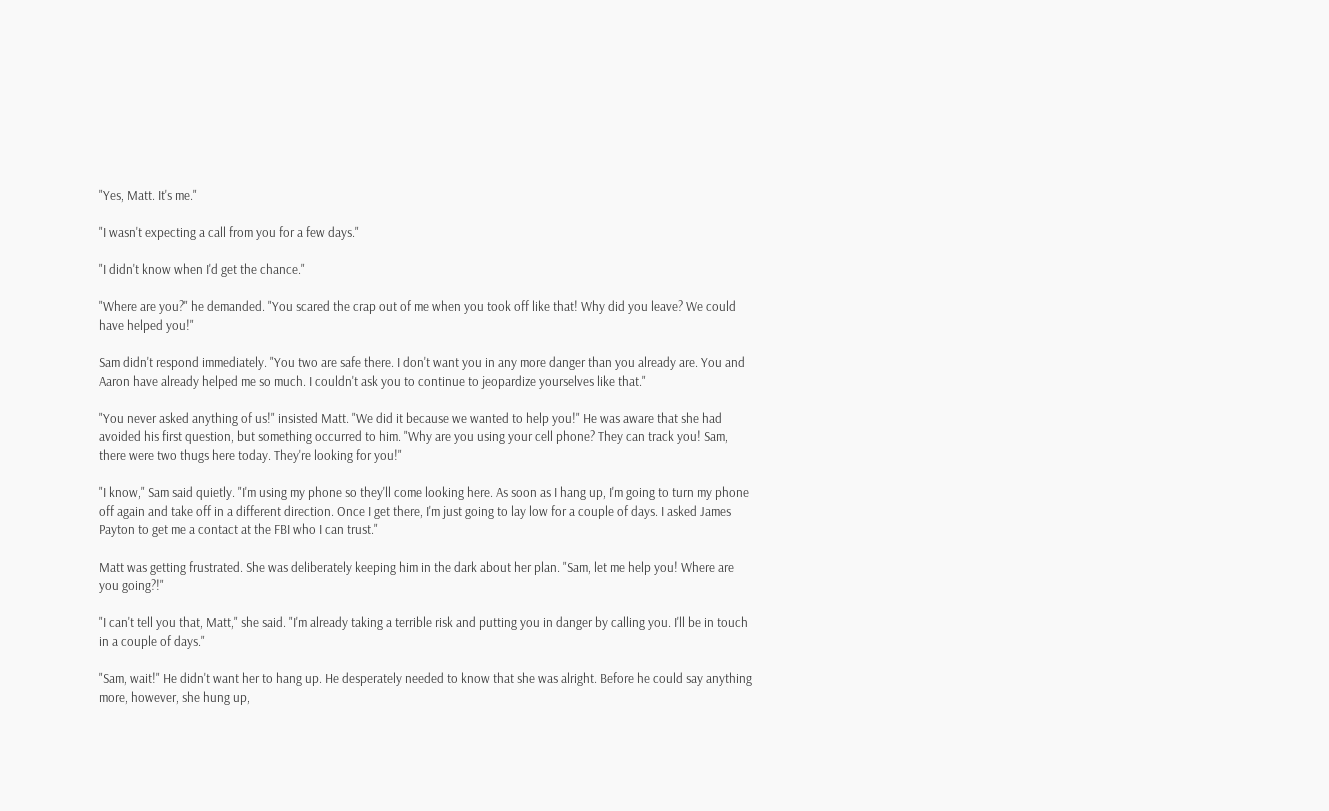"Yes, Matt. It's me."

"I wasn't expecting a call from you for a few days."

"I didn't know when I'd get the chance."

"Where are you?" he demanded. "You scared the crap out of me when you took off like that! Why did you leave? We could have helped you!"

Sam didn't respond immediately. "You two are safe there. I don't want you in any more danger than you already are. You and Aaron have already helped me so much. I couldn't ask you to continue to jeopardize yourselves like that."

"You never asked anything of us!" insisted Matt. "We did it because we wanted to help you!" He was aware that she had avoided his first question, but something occurred to him. "Why are you using your cell phone? They can track you! Sam, there were two thugs here today. They're looking for you!"

"I know," Sam said quietly. "I'm using my phone so they'll come looking here. As soon as I hang up, I'm going to turn my phone off again and take off in a different direction. Once I get there, I'm just going to lay low for a couple of days. I asked James Payton to get me a contact at the FBI who I can trust."

Matt was getting frustrated. She was deliberately keeping him in the dark about her plan. "Sam, let me help you! Where are you going?!"

"I can't tell you that, Matt," she said. "I'm already taking a terrible risk and putting you in danger by calling you. I'll be in touch in a couple of days."

"Sam, wait!" He didn't want her to hang up. He desperately needed to know that she was alright. Before he could say anything more, however, she hung up,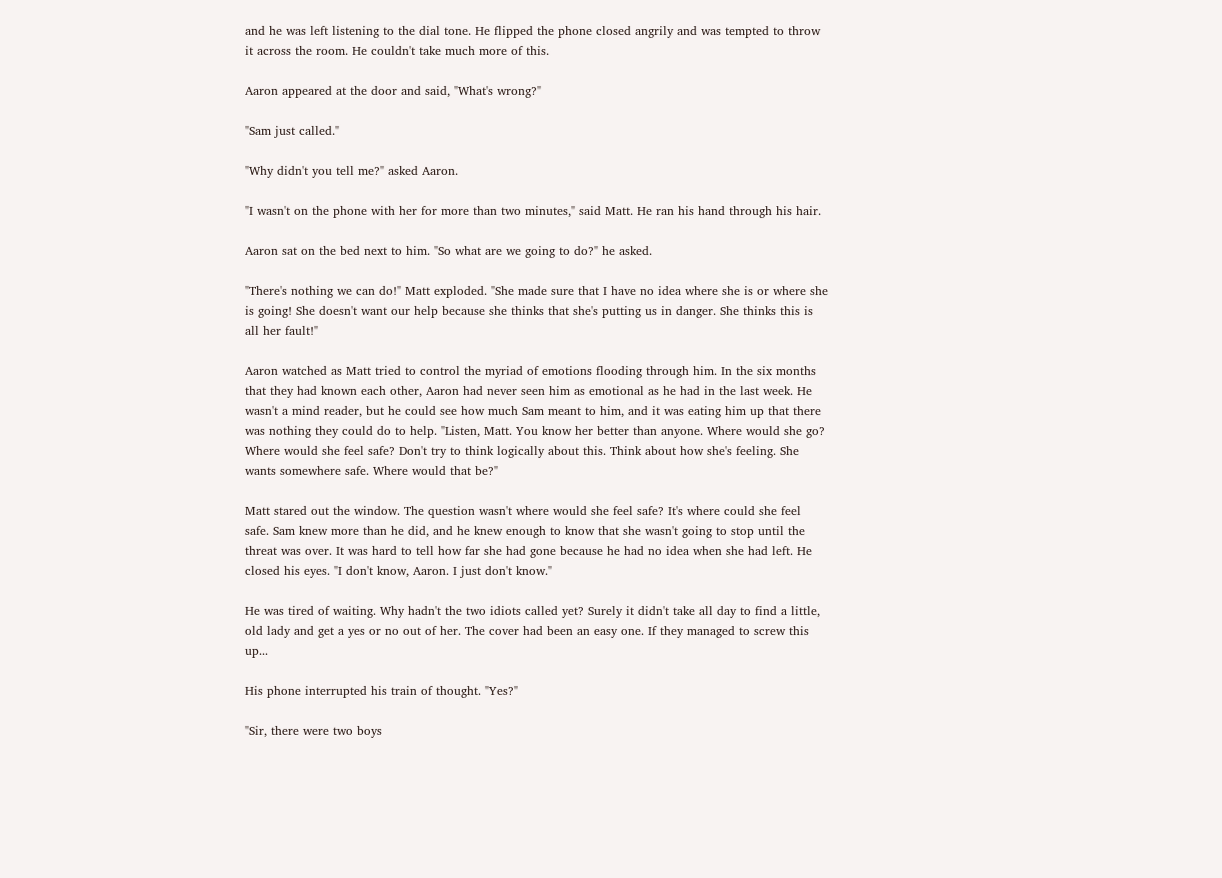and he was left listening to the dial tone. He flipped the phone closed angrily and was tempted to throw it across the room. He couldn't take much more of this.

Aaron appeared at the door and said, "What's wrong?"

"Sam just called."

"Why didn't you tell me?" asked Aaron.

"I wasn't on the phone with her for more than two minutes," said Matt. He ran his hand through his hair.

Aaron sat on the bed next to him. "So what are we going to do?" he asked.

"There's nothing we can do!" Matt exploded. "She made sure that I have no idea where she is or where she is going! She doesn't want our help because she thinks that she's putting us in danger. She thinks this is all her fault!"

Aaron watched as Matt tried to control the myriad of emotions flooding through him. In the six months that they had known each other, Aaron had never seen him as emotional as he had in the last week. He wasn't a mind reader, but he could see how much Sam meant to him, and it was eating him up that there was nothing they could do to help. "Listen, Matt. You know her better than anyone. Where would she go? Where would she feel safe? Don't try to think logically about this. Think about how she's feeling. She wants somewhere safe. Where would that be?"

Matt stared out the window. The question wasn't where would she feel safe? It's where could she feel safe. Sam knew more than he did, and he knew enough to know that she wasn't going to stop until the threat was over. It was hard to tell how far she had gone because he had no idea when she had left. He closed his eyes. "I don't know, Aaron. I just don't know."

He was tired of waiting. Why hadn't the two idiots called yet? Surely it didn't take all day to find a little, old lady and get a yes or no out of her. The cover had been an easy one. If they managed to screw this up...

His phone interrupted his train of thought. "Yes?"

"Sir, there were two boys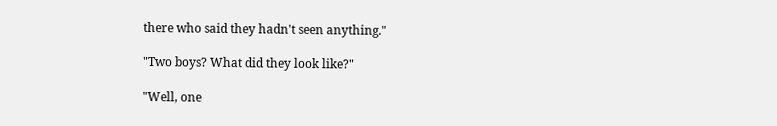there who said they hadn't seen anything."

"Two boys? What did they look like?"

"Well, one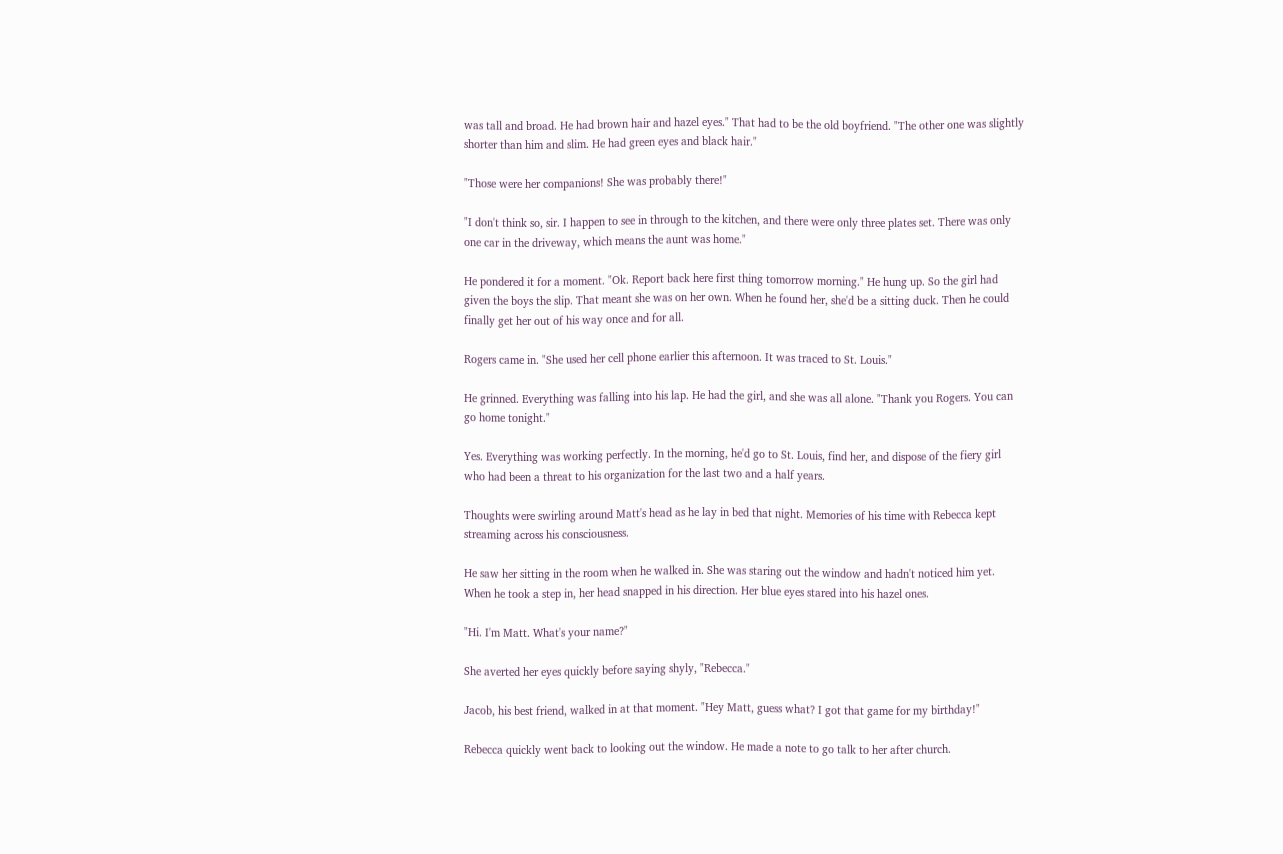was tall and broad. He had brown hair and hazel eyes." That had to be the old boyfriend. "The other one was slightly shorter than him and slim. He had green eyes and black hair."

"Those were her companions! She was probably there!"

"I don't think so, sir. I happen to see in through to the kitchen, and there were only three plates set. There was only one car in the driveway, which means the aunt was home."

He pondered it for a moment. "Ok. Report back here first thing tomorrow morning." He hung up. So the girl had given the boys the slip. That meant she was on her own. When he found her, she'd be a sitting duck. Then he could finally get her out of his way once and for all.

Rogers came in. "She used her cell phone earlier this afternoon. It was traced to St. Louis."

He grinned. Everything was falling into his lap. He had the girl, and she was all alone. "Thank you Rogers. You can go home tonight."

Yes. Everything was working perfectly. In the morning, he'd go to St. Louis, find her, and dispose of the fiery girl who had been a threat to his organization for the last two and a half years.

Thoughts were swirling around Matt's head as he lay in bed that night. Memories of his time with Rebecca kept streaming across his consciousness.

He saw her sitting in the room when he walked in. She was staring out the window and hadn't noticed him yet. When he took a step in, her head snapped in his direction. Her blue eyes stared into his hazel ones.

"Hi. I'm Matt. What's your name?"

She averted her eyes quickly before saying shyly, "Rebecca."

Jacob, his best friend, walked in at that moment. "Hey Matt, guess what? I got that game for my birthday!"

Rebecca quickly went back to looking out the window. He made a note to go talk to her after church.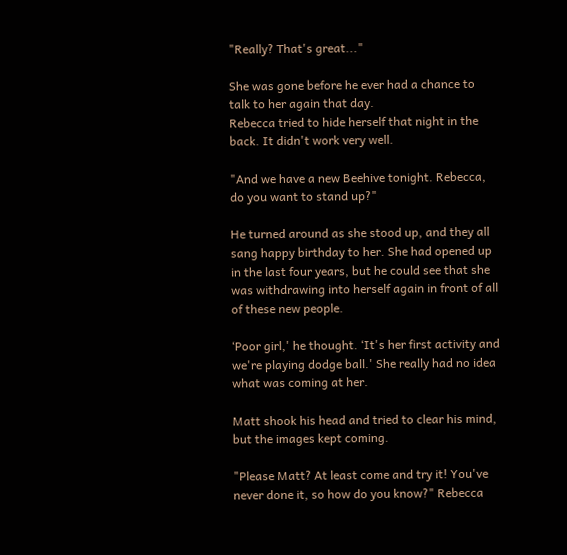"Really? That's great..."

She was gone before he ever had a chance to talk to her again that day.
Rebecca tried to hide herself that night in the back. It didn't work very well.

"And we have a new Beehive tonight. Rebecca, do you want to stand up?"

He turned around as she stood up, and they all sang happy birthday to her. She had opened up in the last four years, but he could see that she was withdrawing into herself again in front of all of these new people.

‘Poor girl,' he thought. ‘It's her first activity and we're playing dodge ball.' She really had no idea what was coming at her.

Matt shook his head and tried to clear his mind, but the images kept coming.

"Please Matt? At least come and try it! You've never done it, so how do you know?" Rebecca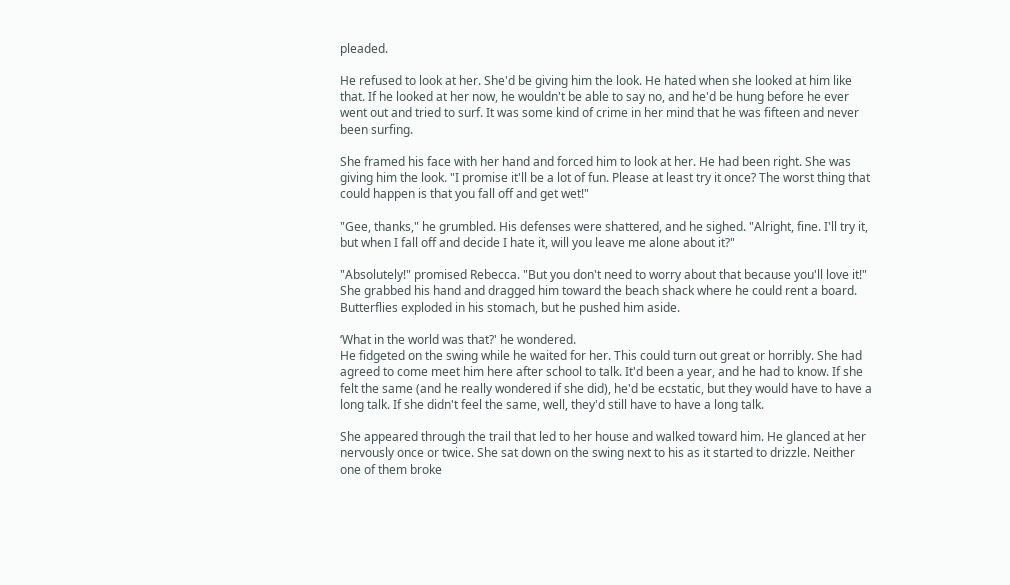pleaded.

He refused to look at her. She'd be giving him the look. He hated when she looked at him like that. If he looked at her now, he wouldn't be able to say no, and he'd be hung before he ever went out and tried to surf. It was some kind of crime in her mind that he was fifteen and never been surfing.

She framed his face with her hand and forced him to look at her. He had been right. She was giving him the look. "I promise it'll be a lot of fun. Please at least try it once? The worst thing that could happen is that you fall off and get wet!"

"Gee, thanks," he grumbled. His defenses were shattered, and he sighed. "Alright, fine. I'll try it, but when I fall off and decide I hate it, will you leave me alone about it?"

"Absolutely!" promised Rebecca. "But you don't need to worry about that because you'll love it!" She grabbed his hand and dragged him toward the beach shack where he could rent a board. Butterflies exploded in his stomach, but he pushed him aside.

‘What in the world was that?' he wondered.
He fidgeted on the swing while he waited for her. This could turn out great or horribly. She had agreed to come meet him here after school to talk. It'd been a year, and he had to know. If she felt the same (and he really wondered if she did), he'd be ecstatic, but they would have to have a long talk. If she didn't feel the same, well, they'd still have to have a long talk.

She appeared through the trail that led to her house and walked toward him. He glanced at her nervously once or twice. She sat down on the swing next to his as it started to drizzle. Neither one of them broke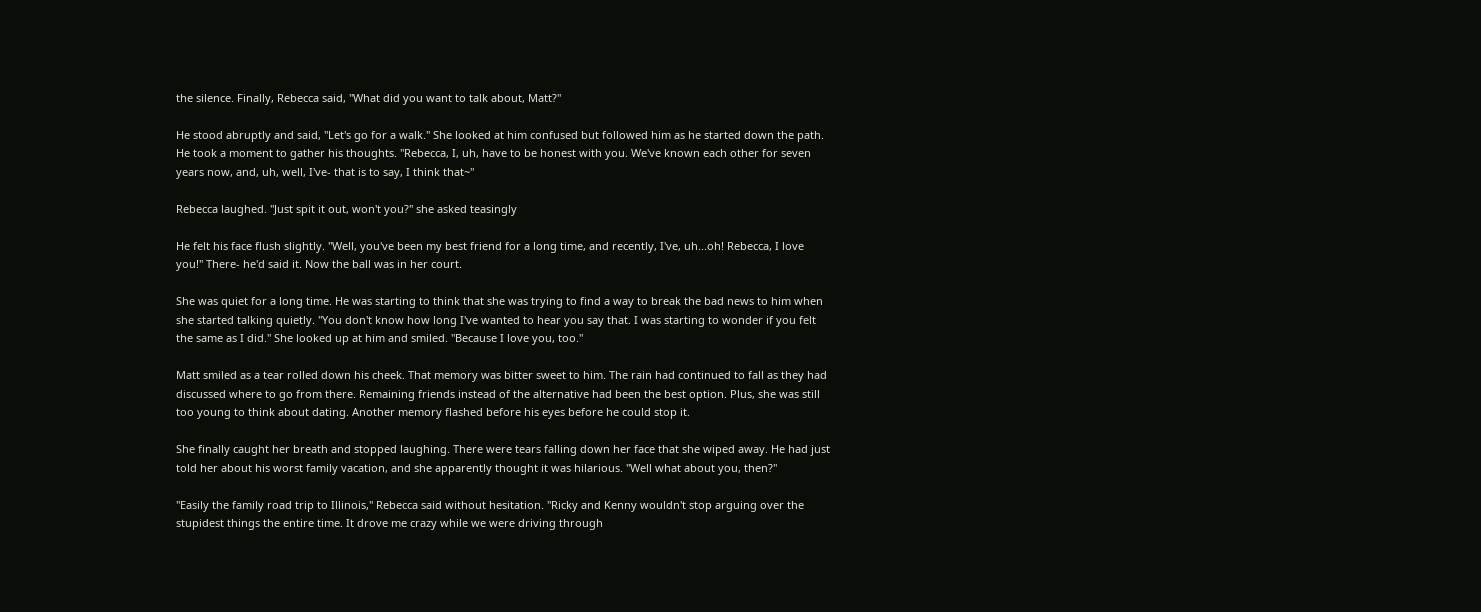the silence. Finally, Rebecca said, "What did you want to talk about, Matt?"

He stood abruptly and said, "Let's go for a walk." She looked at him confused but followed him as he started down the path. He took a moment to gather his thoughts. "Rebecca, I, uh, have to be honest with you. We've known each other for seven years now, and, uh, well, I've- that is to say, I think that~"

Rebecca laughed. "Just spit it out, won't you?" she asked teasingly

He felt his face flush slightly. "Well, you've been my best friend for a long time, and recently, I've, uh...oh! Rebecca, I love you!" There- he'd said it. Now the ball was in her court.

She was quiet for a long time. He was starting to think that she was trying to find a way to break the bad news to him when she started talking quietly. "You don't know how long I've wanted to hear you say that. I was starting to wonder if you felt the same as I did." She looked up at him and smiled. "Because I love you, too."

Matt smiled as a tear rolled down his cheek. That memory was bitter sweet to him. The rain had continued to fall as they had discussed where to go from there. Remaining friends instead of the alternative had been the best option. Plus, she was still too young to think about dating. Another memory flashed before his eyes before he could stop it.

She finally caught her breath and stopped laughing. There were tears falling down her face that she wiped away. He had just told her about his worst family vacation, and she apparently thought it was hilarious. "Well what about you, then?"

"Easily the family road trip to Illinois," Rebecca said without hesitation. "Ricky and Kenny wouldn't stop arguing over the stupidest things the entire time. It drove me crazy while we were driving through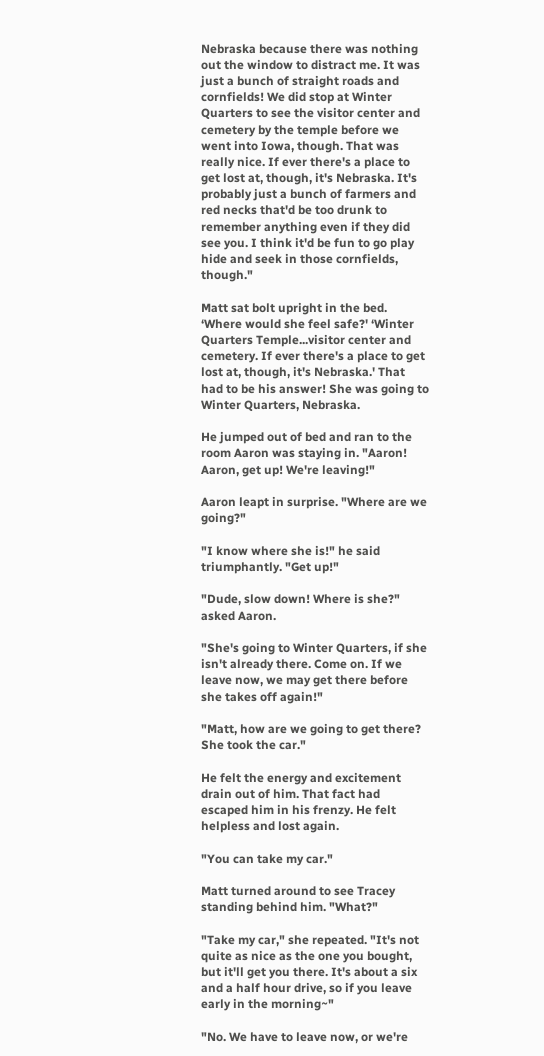Nebraska because there was nothing out the window to distract me. It was just a bunch of straight roads and cornfields! We did stop at Winter Quarters to see the visitor center and cemetery by the temple before we went into Iowa, though. That was really nice. If ever there's a place to get lost at, though, it's Nebraska. It's probably just a bunch of farmers and red necks that'd be too drunk to remember anything even if they did see you. I think it'd be fun to go play hide and seek in those cornfields, though."

Matt sat bolt upright in the bed. ‘Where would she feel safe?' ‘Winter Quarters Temple...visitor center and cemetery. If ever there's a place to get lost at, though, it's Nebraska.' That had to be his answer! She was going to Winter Quarters, Nebraska.

He jumped out of bed and ran to the room Aaron was staying in. "Aaron! Aaron, get up! We're leaving!"

Aaron leapt in surprise. "Where are we going?"

"I know where she is!" he said triumphantly. "Get up!"

"Dude, slow down! Where is she?" asked Aaron.

"She's going to Winter Quarters, if she isn't already there. Come on. If we leave now, we may get there before she takes off again!"

"Matt, how are we going to get there? She took the car."

He felt the energy and excitement drain out of him. That fact had escaped him in his frenzy. He felt helpless and lost again.

"You can take my car."

Matt turned around to see Tracey standing behind him. "What?"

"Take my car," she repeated. "It's not quite as nice as the one you bought, but it'll get you there. It's about a six and a half hour drive, so if you leave early in the morning~"

"No. We have to leave now, or we're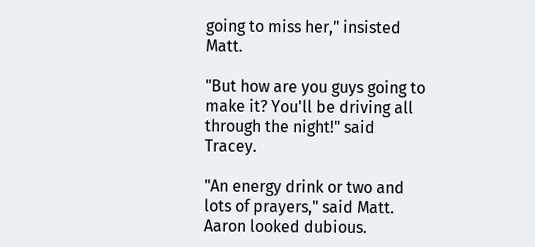going to miss her," insisted Matt.

"But how are you guys going to make it? You'll be driving all through the night!" said Tracey.

"An energy drink or two and lots of prayers," said Matt. Aaron looked dubious.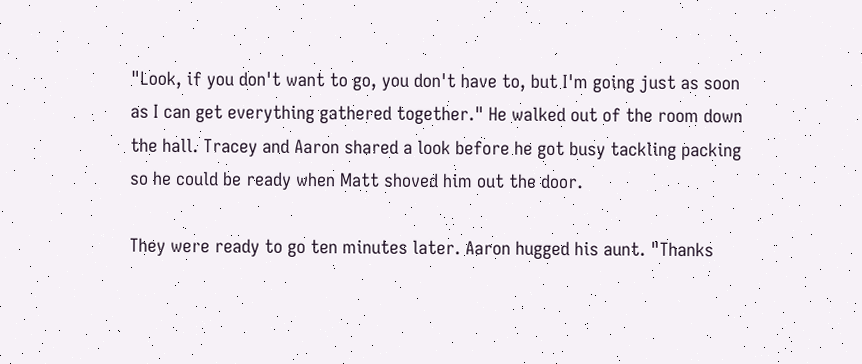"Look, if you don't want to go, you don't have to, but I'm going just as soon as I can get everything gathered together." He walked out of the room down the hall. Tracey and Aaron shared a look before he got busy tackling packing so he could be ready when Matt shoved him out the door.

They were ready to go ten minutes later. Aaron hugged his aunt. "Thanks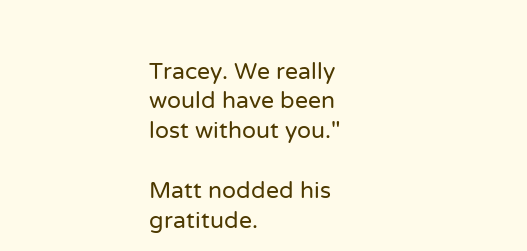Tracey. We really would have been lost without you."

Matt nodded his gratitude.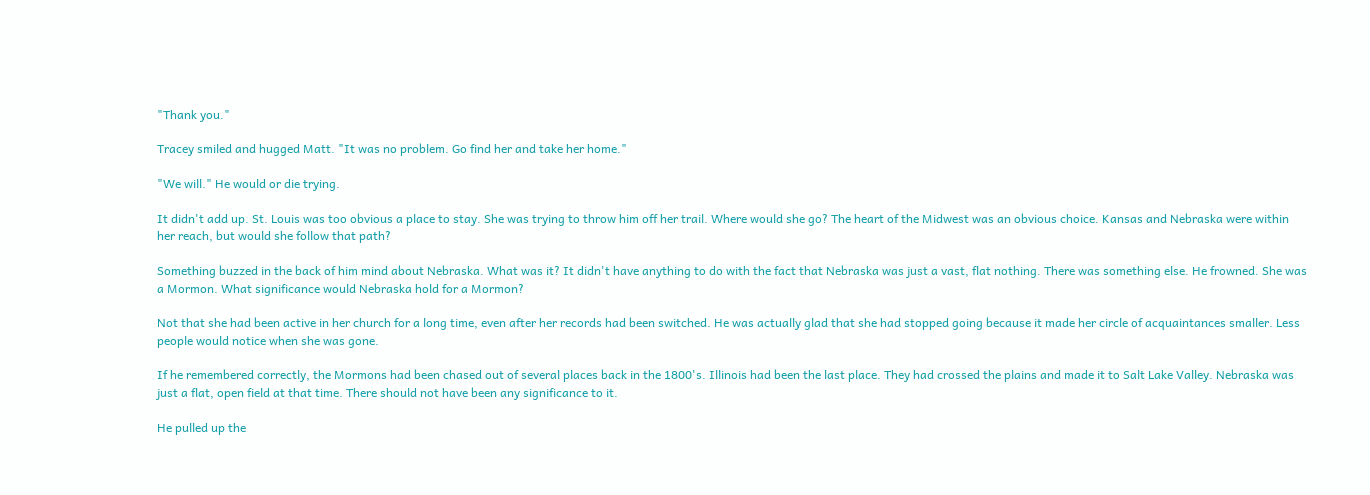"Thank you."

Tracey smiled and hugged Matt. "It was no problem. Go find her and take her home."

"We will." He would or die trying.

It didn't add up. St. Louis was too obvious a place to stay. She was trying to throw him off her trail. Where would she go? The heart of the Midwest was an obvious choice. Kansas and Nebraska were within her reach, but would she follow that path?

Something buzzed in the back of him mind about Nebraska. What was it? It didn't have anything to do with the fact that Nebraska was just a vast, flat nothing. There was something else. He frowned. She was a Mormon. What significance would Nebraska hold for a Mormon?

Not that she had been active in her church for a long time, even after her records had been switched. He was actually glad that she had stopped going because it made her circle of acquaintances smaller. Less people would notice when she was gone.

If he remembered correctly, the Mormons had been chased out of several places back in the 1800's. Illinois had been the last place. They had crossed the plains and made it to Salt Lake Valley. Nebraska was just a flat, open field at that time. There should not have been any significance to it.

He pulled up the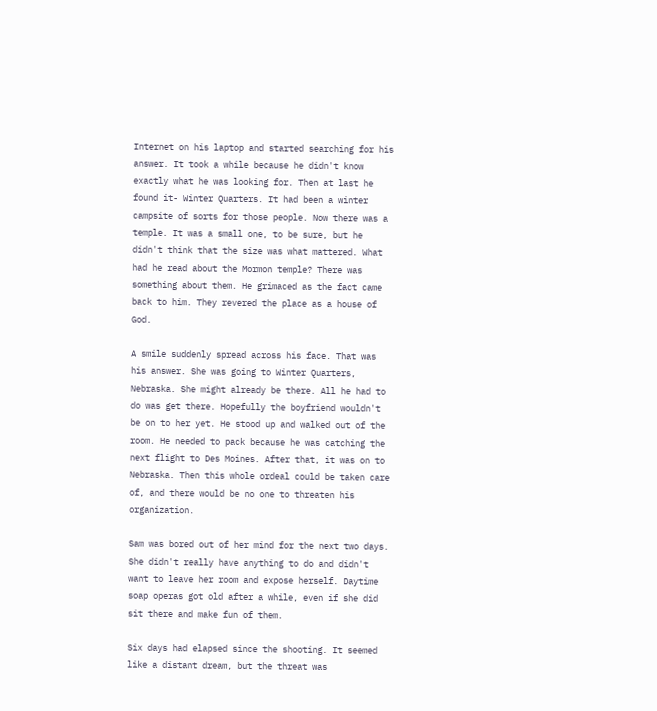Internet on his laptop and started searching for his answer. It took a while because he didn't know exactly what he was looking for. Then at last he found it- Winter Quarters. It had been a winter campsite of sorts for those people. Now there was a temple. It was a small one, to be sure, but he didn't think that the size was what mattered. What had he read about the Mormon temple? There was something about them. He grimaced as the fact came back to him. They revered the place as a house of God.

A smile suddenly spread across his face. That was his answer. She was going to Winter Quarters, Nebraska. She might already be there. All he had to do was get there. Hopefully the boyfriend wouldn't be on to her yet. He stood up and walked out of the room. He needed to pack because he was catching the next flight to Des Moines. After that, it was on to Nebraska. Then this whole ordeal could be taken care of, and there would be no one to threaten his organization.

Sam was bored out of her mind for the next two days. She didn't really have anything to do and didn't want to leave her room and expose herself. Daytime soap operas got old after a while, even if she did sit there and make fun of them.

Six days had elapsed since the shooting. It seemed like a distant dream, but the threat was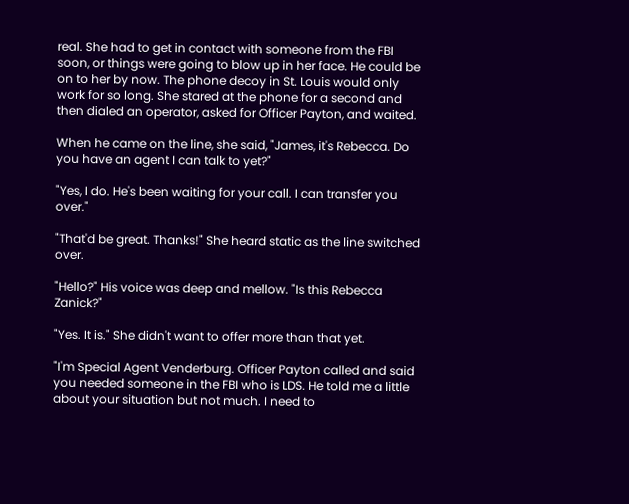real. She had to get in contact with someone from the FBI soon, or things were going to blow up in her face. He could be on to her by now. The phone decoy in St. Louis would only work for so long. She stared at the phone for a second and then dialed an operator, asked for Officer Payton, and waited.

When he came on the line, she said, "James, it's Rebecca. Do you have an agent I can talk to yet?"

"Yes, I do. He's been waiting for your call. I can transfer you over."

"That'd be great. Thanks!" She heard static as the line switched over.

"Hello?" His voice was deep and mellow. "Is this Rebecca Zanick?"

"Yes. It is." She didn't want to offer more than that yet.

"I'm Special Agent Venderburg. Officer Payton called and said you needed someone in the FBI who is LDS. He told me a little about your situation but not much. I need to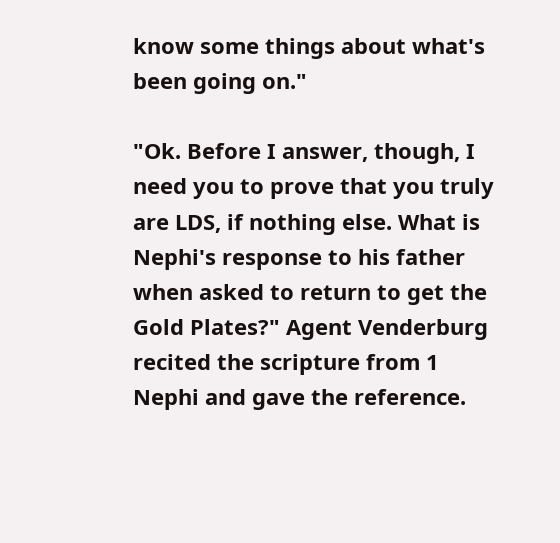know some things about what's been going on."

"Ok. Before I answer, though, I need you to prove that you truly are LDS, if nothing else. What is Nephi's response to his father when asked to return to get the Gold Plates?" Agent Venderburg recited the scripture from 1 Nephi and gave the reference.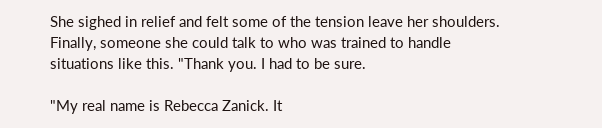She sighed in relief and felt some of the tension leave her shoulders. Finally, someone she could talk to who was trained to handle situations like this. "Thank you. I had to be sure.

"My real name is Rebecca Zanick. It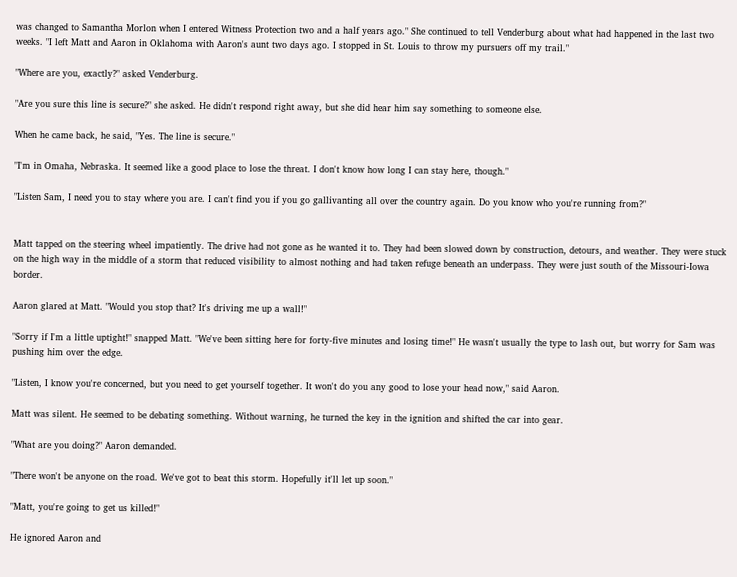was changed to Samantha Morlon when I entered Witness Protection two and a half years ago." She continued to tell Venderburg about what had happened in the last two weeks. "I left Matt and Aaron in Oklahoma with Aaron's aunt two days ago. I stopped in St. Louis to throw my pursuers off my trail."

"Where are you, exactly?" asked Venderburg.

"Are you sure this line is secure?" she asked. He didn't respond right away, but she did hear him say something to someone else.

When he came back, he said, "Yes. The line is secure."

"I'm in Omaha, Nebraska. It seemed like a good place to lose the threat. I don't know how long I can stay here, though."

"Listen Sam, I need you to stay where you are. I can't find you if you go gallivanting all over the country again. Do you know who you're running from?"


Matt tapped on the steering wheel impatiently. The drive had not gone as he wanted it to. They had been slowed down by construction, detours, and weather. They were stuck on the high way in the middle of a storm that reduced visibility to almost nothing and had taken refuge beneath an underpass. They were just south of the Missouri-Iowa border.

Aaron glared at Matt. "Would you stop that? It's driving me up a wall!"

"Sorry if I'm a little uptight!" snapped Matt. "We've been sitting here for forty-five minutes and losing time!" He wasn't usually the type to lash out, but worry for Sam was pushing him over the edge.

"Listen, I know you're concerned, but you need to get yourself together. It won't do you any good to lose your head now," said Aaron.

Matt was silent. He seemed to be debating something. Without warning, he turned the key in the ignition and shifted the car into gear.

"What are you doing?" Aaron demanded.

"There won't be anyone on the road. We've got to beat this storm. Hopefully it'll let up soon."

"Matt, you're going to get us killed!"

He ignored Aaron and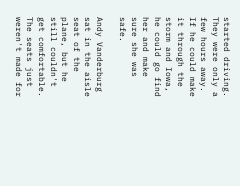started driving. They were only a few hours away. If he could make it through the storm and Iowa, he could go find her and make sure she was safe.

Andy Vanderburg sat in the aisle seat of the plane, but he still couldn't get comfortable. The seats just weren't made for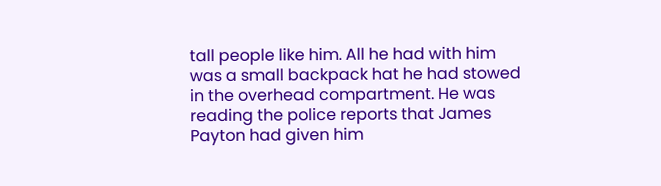tall people like him. All he had with him was a small backpack hat he had stowed in the overhead compartment. He was reading the police reports that James Payton had given him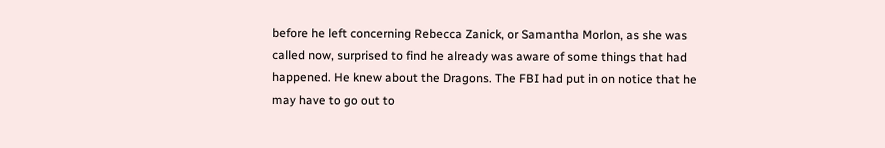before he left concerning Rebecca Zanick, or Samantha Morlon, as she was called now, surprised to find he already was aware of some things that had happened. He knew about the Dragons. The FBI had put in on notice that he may have to go out to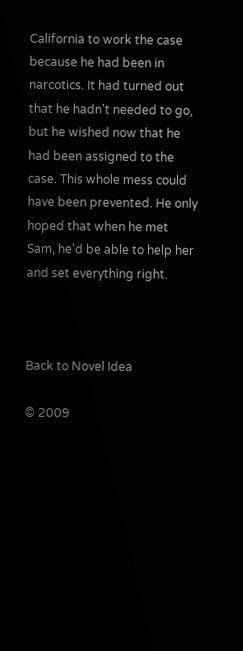California to work the case because he had been in narcotics. It had turned out that he hadn't needed to go, but he wished now that he had been assigned to the case. This whole mess could have been prevented. He only hoped that when he met Sam, he'd be able to help her and set everything right.



Back to Novel Idea

© 2009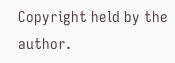Copyright held by the author.